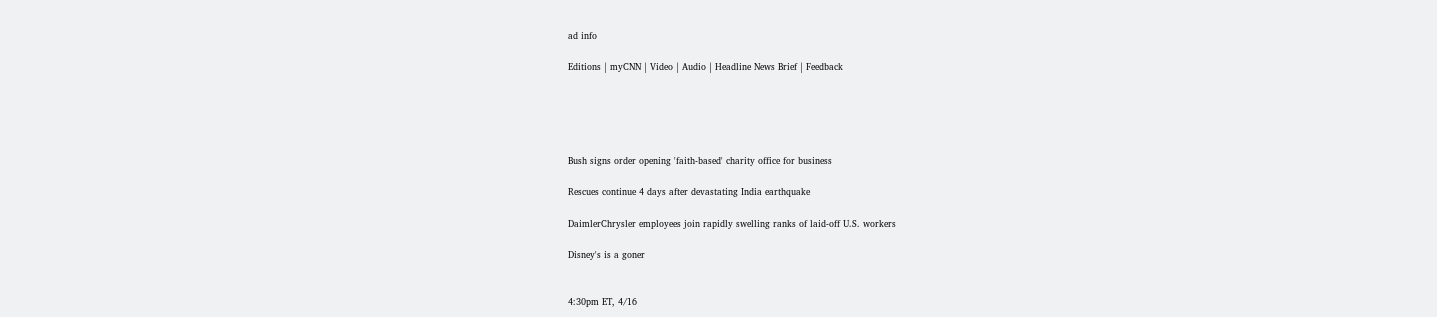ad info

Editions | myCNN | Video | Audio | Headline News Brief | Feedback





Bush signs order opening 'faith-based' charity office for business

Rescues continue 4 days after devastating India earthquake

DaimlerChrysler employees join rapidly swelling ranks of laid-off U.S. workers

Disney's is a goner


4:30pm ET, 4/16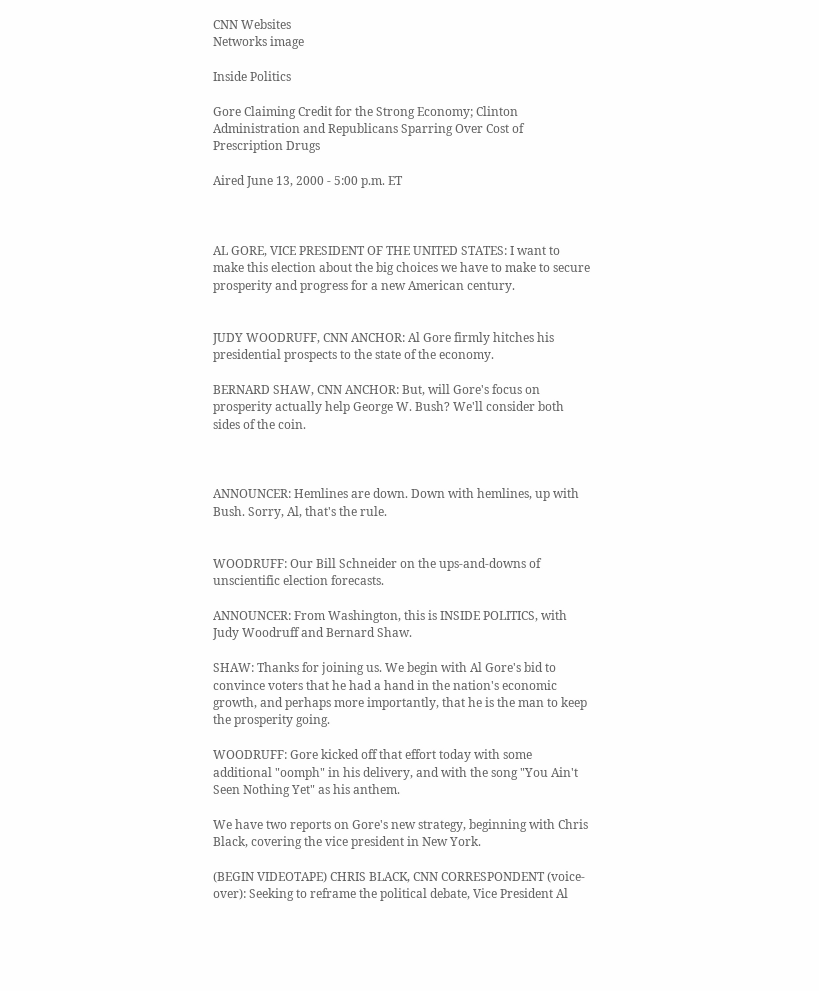CNN Websites
Networks image

Inside Politics

Gore Claiming Credit for the Strong Economy; Clinton Administration and Republicans Sparring Over Cost of Prescription Drugs

Aired June 13, 2000 - 5:00 p.m. ET



AL GORE, VICE PRESIDENT OF THE UNITED STATES: I want to make this election about the big choices we have to make to secure prosperity and progress for a new American century.


JUDY WOODRUFF, CNN ANCHOR: Al Gore firmly hitches his presidential prospects to the state of the economy.

BERNARD SHAW, CNN ANCHOR: But, will Gore's focus on prosperity actually help George W. Bush? We'll consider both sides of the coin.



ANNOUNCER: Hemlines are down. Down with hemlines, up with Bush. Sorry, Al, that's the rule.


WOODRUFF: Our Bill Schneider on the ups-and-downs of unscientific election forecasts.

ANNOUNCER: From Washington, this is INSIDE POLITICS, with Judy Woodruff and Bernard Shaw.

SHAW: Thanks for joining us. We begin with Al Gore's bid to convince voters that he had a hand in the nation's economic growth, and perhaps more importantly, that he is the man to keep the prosperity going.

WOODRUFF: Gore kicked off that effort today with some additional "oomph" in his delivery, and with the song "You Ain't Seen Nothing Yet" as his anthem.

We have two reports on Gore's new strategy, beginning with Chris Black, covering the vice president in New York.

(BEGIN VIDEOTAPE) CHRIS BLACK, CNN CORRESPONDENT (voice-over): Seeking to reframe the political debate, Vice President Al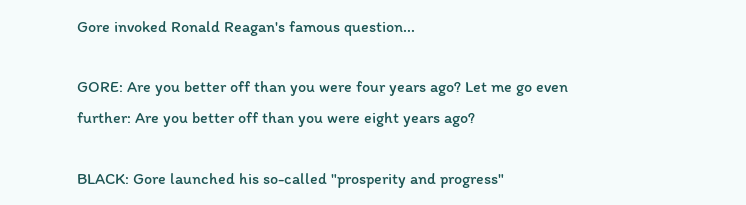Gore invoked Ronald Reagan's famous question...

GORE: Are you better off than you were four years ago? Let me go even further: Are you better off than you were eight years ago?

BLACK: Gore launched his so-called "prosperity and progress"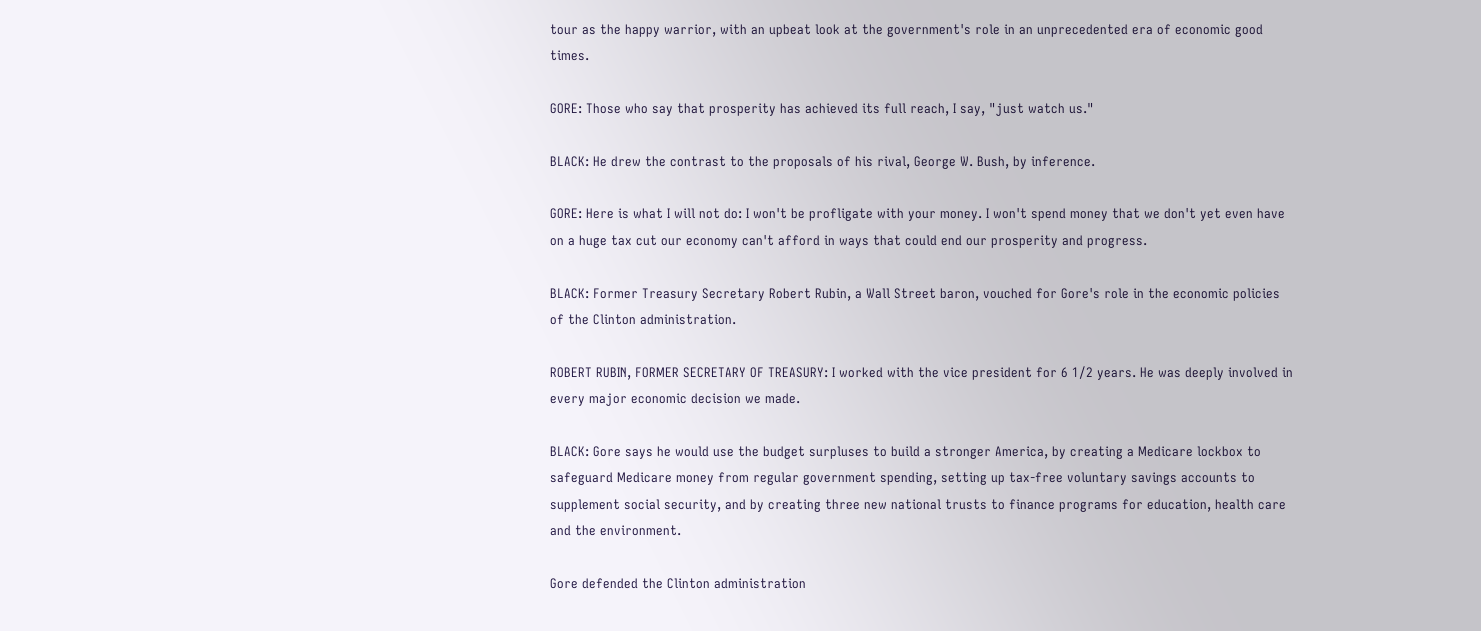tour as the happy warrior, with an upbeat look at the government's role in an unprecedented era of economic good times.

GORE: Those who say that prosperity has achieved its full reach, I say, "just watch us."

BLACK: He drew the contrast to the proposals of his rival, George W. Bush, by inference.

GORE: Here is what I will not do: I won't be profligate with your money. I won't spend money that we don't yet even have on a huge tax cut our economy can't afford in ways that could end our prosperity and progress.

BLACK: Former Treasury Secretary Robert Rubin, a Wall Street baron, vouched for Gore's role in the economic policies of the Clinton administration.

ROBERT RUBIN, FORMER SECRETARY OF TREASURY: I worked with the vice president for 6 1/2 years. He was deeply involved in every major economic decision we made.

BLACK: Gore says he would use the budget surpluses to build a stronger America, by creating a Medicare lockbox to safeguard Medicare money from regular government spending, setting up tax-free voluntary savings accounts to supplement social security, and by creating three new national trusts to finance programs for education, health care and the environment.

Gore defended the Clinton administration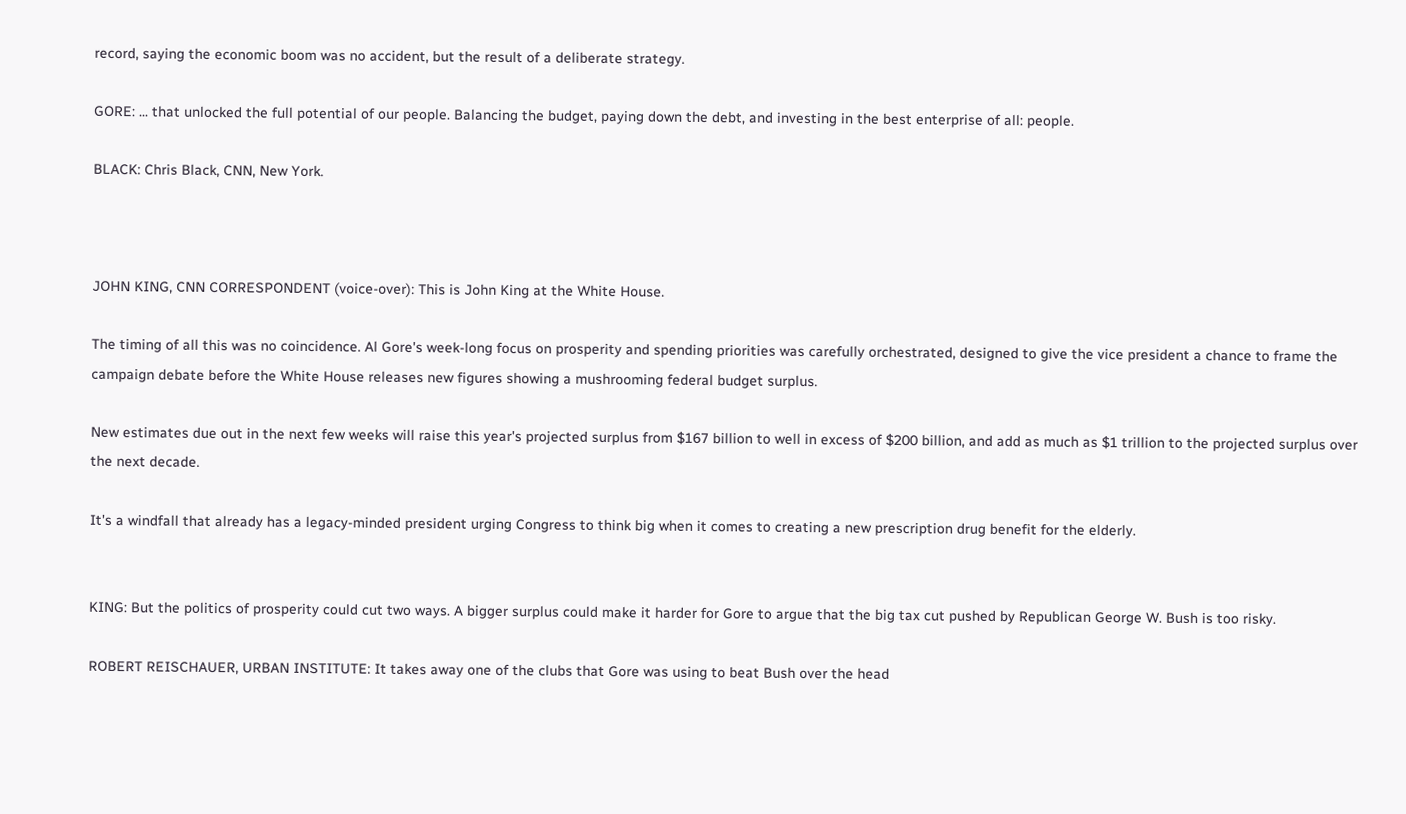record, saying the economic boom was no accident, but the result of a deliberate strategy.

GORE: ... that unlocked the full potential of our people. Balancing the budget, paying down the debt, and investing in the best enterprise of all: people.

BLACK: Chris Black, CNN, New York.



JOHN KING, CNN CORRESPONDENT (voice-over): This is John King at the White House.

The timing of all this was no coincidence. Al Gore's week-long focus on prosperity and spending priorities was carefully orchestrated, designed to give the vice president a chance to frame the campaign debate before the White House releases new figures showing a mushrooming federal budget surplus.

New estimates due out in the next few weeks will raise this year's projected surplus from $167 billion to well in excess of $200 billion, and add as much as $1 trillion to the projected surplus over the next decade.

It's a windfall that already has a legacy-minded president urging Congress to think big when it comes to creating a new prescription drug benefit for the elderly.


KING: But the politics of prosperity could cut two ways. A bigger surplus could make it harder for Gore to argue that the big tax cut pushed by Republican George W. Bush is too risky.

ROBERT REISCHAUER, URBAN INSTITUTE: It takes away one of the clubs that Gore was using to beat Bush over the head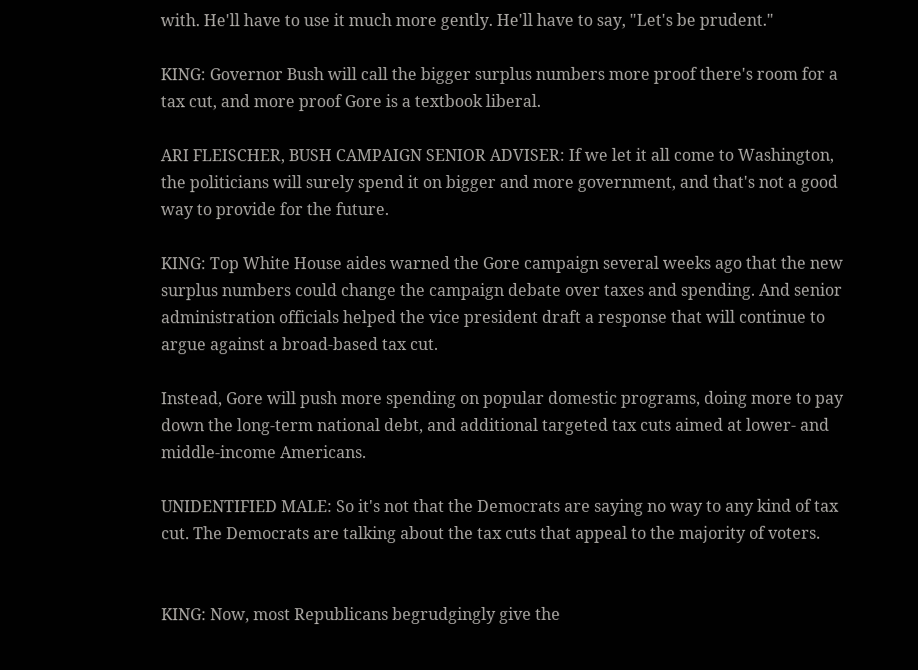with. He'll have to use it much more gently. He'll have to say, "Let's be prudent."

KING: Governor Bush will call the bigger surplus numbers more proof there's room for a tax cut, and more proof Gore is a textbook liberal.

ARI FLEISCHER, BUSH CAMPAIGN SENIOR ADVISER: If we let it all come to Washington, the politicians will surely spend it on bigger and more government, and that's not a good way to provide for the future.

KING: Top White House aides warned the Gore campaign several weeks ago that the new surplus numbers could change the campaign debate over taxes and spending. And senior administration officials helped the vice president draft a response that will continue to argue against a broad-based tax cut.

Instead, Gore will push more spending on popular domestic programs, doing more to pay down the long-term national debt, and additional targeted tax cuts aimed at lower- and middle-income Americans.

UNIDENTIFIED MALE: So it's not that the Democrats are saying no way to any kind of tax cut. The Democrats are talking about the tax cuts that appeal to the majority of voters.


KING: Now, most Republicans begrudgingly give the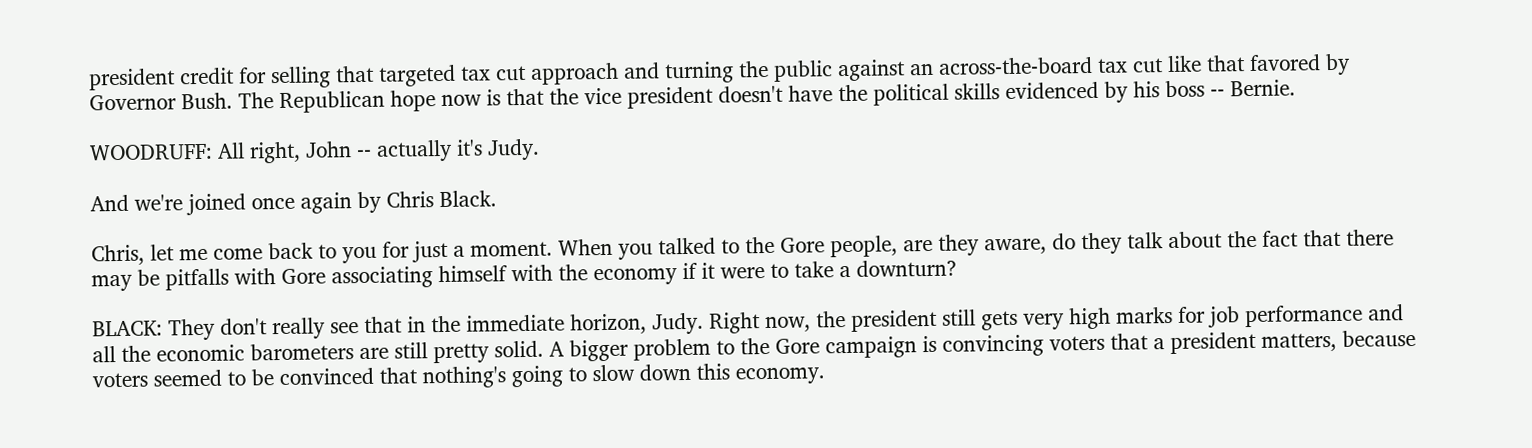president credit for selling that targeted tax cut approach and turning the public against an across-the-board tax cut like that favored by Governor Bush. The Republican hope now is that the vice president doesn't have the political skills evidenced by his boss -- Bernie.

WOODRUFF: All right, John -- actually it's Judy.

And we're joined once again by Chris Black.

Chris, let me come back to you for just a moment. When you talked to the Gore people, are they aware, do they talk about the fact that there may be pitfalls with Gore associating himself with the economy if it were to take a downturn?

BLACK: They don't really see that in the immediate horizon, Judy. Right now, the president still gets very high marks for job performance and all the economic barometers are still pretty solid. A bigger problem to the Gore campaign is convincing voters that a president matters, because voters seemed to be convinced that nothing's going to slow down this economy.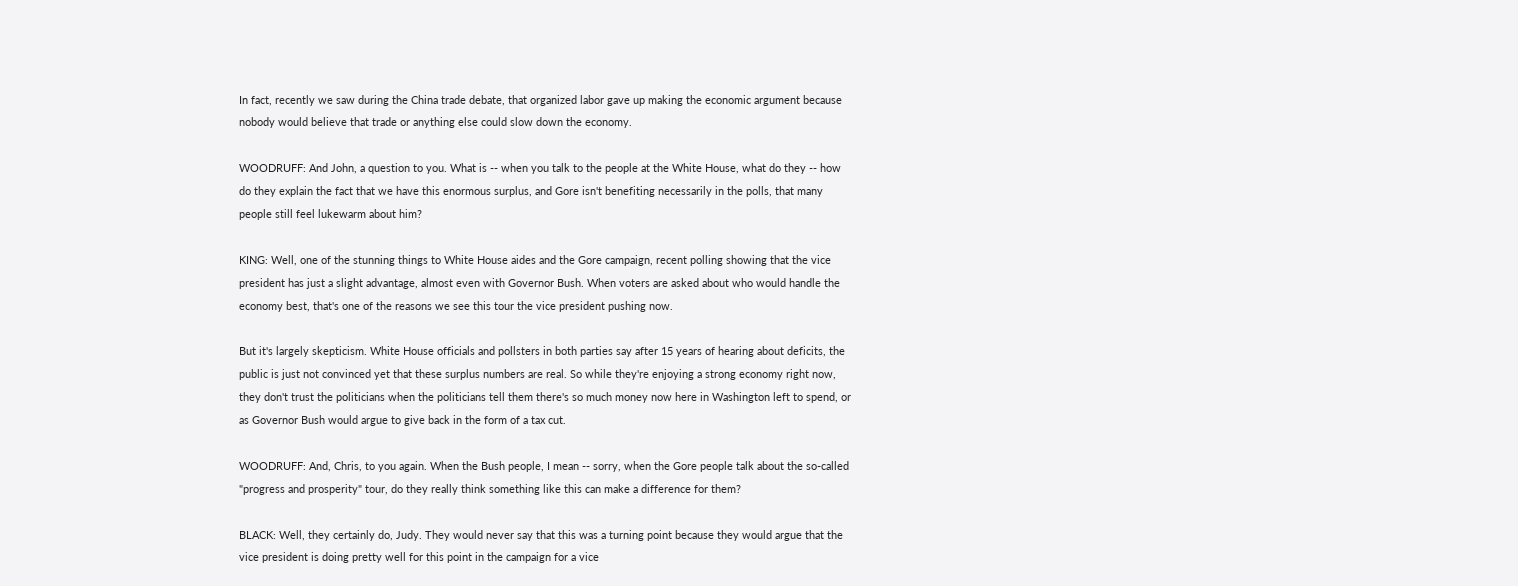In fact, recently we saw during the China trade debate, that organized labor gave up making the economic argument because nobody would believe that trade or anything else could slow down the economy.

WOODRUFF: And John, a question to you. What is -- when you talk to the people at the White House, what do they -- how do they explain the fact that we have this enormous surplus, and Gore isn't benefiting necessarily in the polls, that many people still feel lukewarm about him?

KING: Well, one of the stunning things to White House aides and the Gore campaign, recent polling showing that the vice president has just a slight advantage, almost even with Governor Bush. When voters are asked about who would handle the economy best, that's one of the reasons we see this tour the vice president pushing now.

But it's largely skepticism. White House officials and pollsters in both parties say after 15 years of hearing about deficits, the public is just not convinced yet that these surplus numbers are real. So while they're enjoying a strong economy right now, they don't trust the politicians when the politicians tell them there's so much money now here in Washington left to spend, or as Governor Bush would argue to give back in the form of a tax cut.

WOODRUFF: And, Chris, to you again. When the Bush people, I mean -- sorry, when the Gore people talk about the so-called "progress and prosperity" tour, do they really think something like this can make a difference for them?

BLACK: Well, they certainly do, Judy. They would never say that this was a turning point because they would argue that the vice president is doing pretty well for this point in the campaign for a vice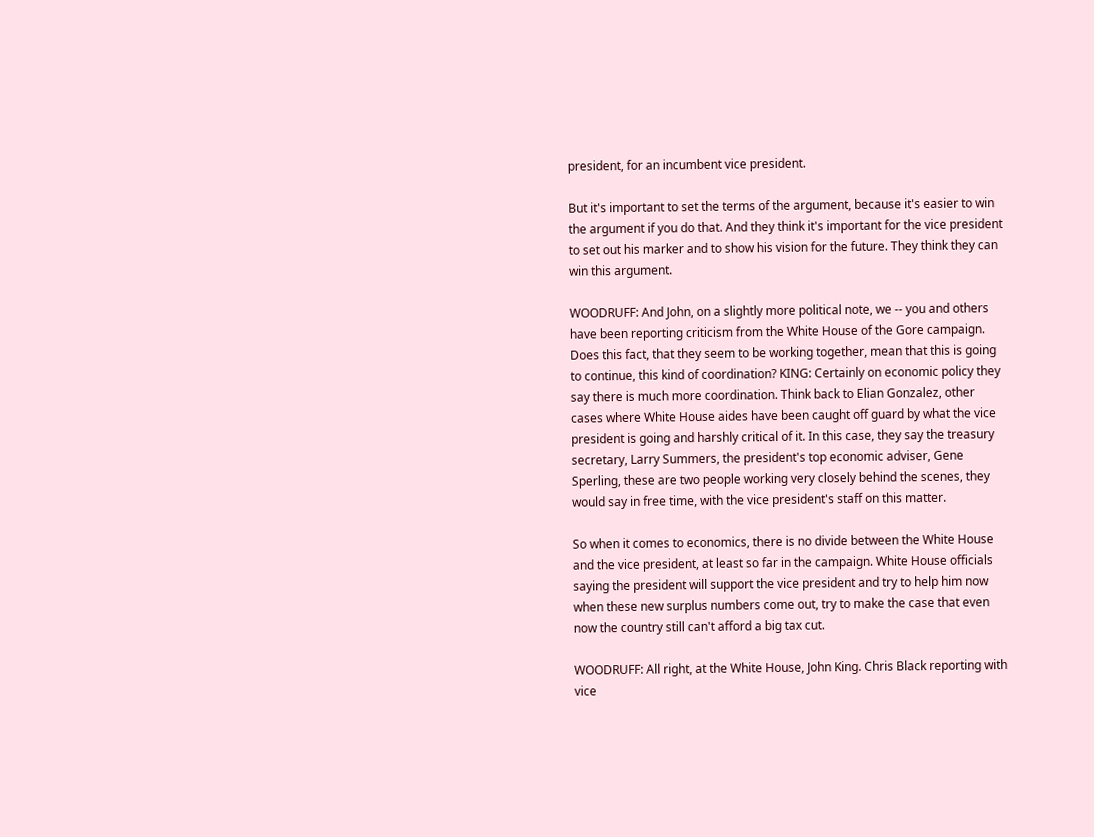president, for an incumbent vice president.

But it's important to set the terms of the argument, because it's easier to win the argument if you do that. And they think it's important for the vice president to set out his marker and to show his vision for the future. They think they can win this argument.

WOODRUFF: And John, on a slightly more political note, we -- you and others have been reporting criticism from the White House of the Gore campaign. Does this fact, that they seem to be working together, mean that this is going to continue, this kind of coordination? KING: Certainly on economic policy they say there is much more coordination. Think back to Elian Gonzalez, other cases where White House aides have been caught off guard by what the vice president is going and harshly critical of it. In this case, they say the treasury secretary, Larry Summers, the president's top economic adviser, Gene Sperling, these are two people working very closely behind the scenes, they would say in free time, with the vice president's staff on this matter.

So when it comes to economics, there is no divide between the White House and the vice president, at least so far in the campaign. White House officials saying the president will support the vice president and try to help him now when these new surplus numbers come out, try to make the case that even now the country still can't afford a big tax cut.

WOODRUFF: All right, at the White House, John King. Chris Black reporting with vice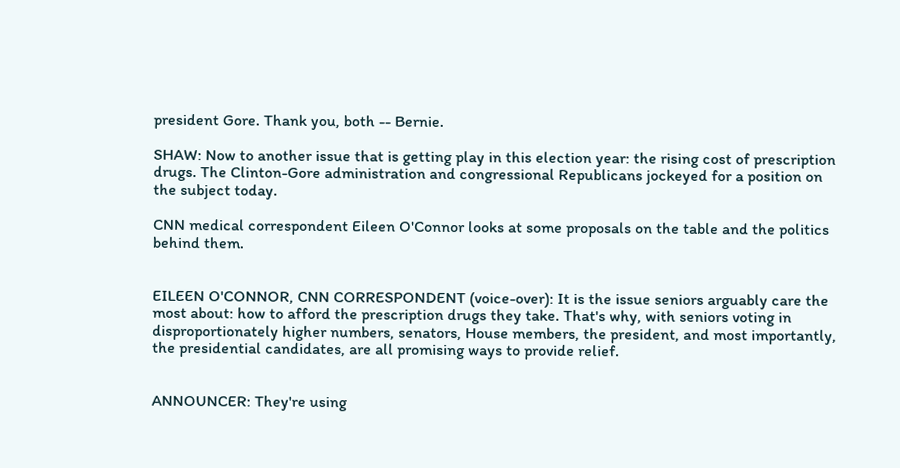president Gore. Thank you, both -- Bernie.

SHAW: Now to another issue that is getting play in this election year: the rising cost of prescription drugs. The Clinton-Gore administration and congressional Republicans jockeyed for a position on the subject today.

CNN medical correspondent Eileen O'Connor looks at some proposals on the table and the politics behind them.


EILEEN O'CONNOR, CNN CORRESPONDENT (voice-over): It is the issue seniors arguably care the most about: how to afford the prescription drugs they take. That's why, with seniors voting in disproportionately higher numbers, senators, House members, the president, and most importantly, the presidential candidates, are all promising ways to provide relief.


ANNOUNCER: They're using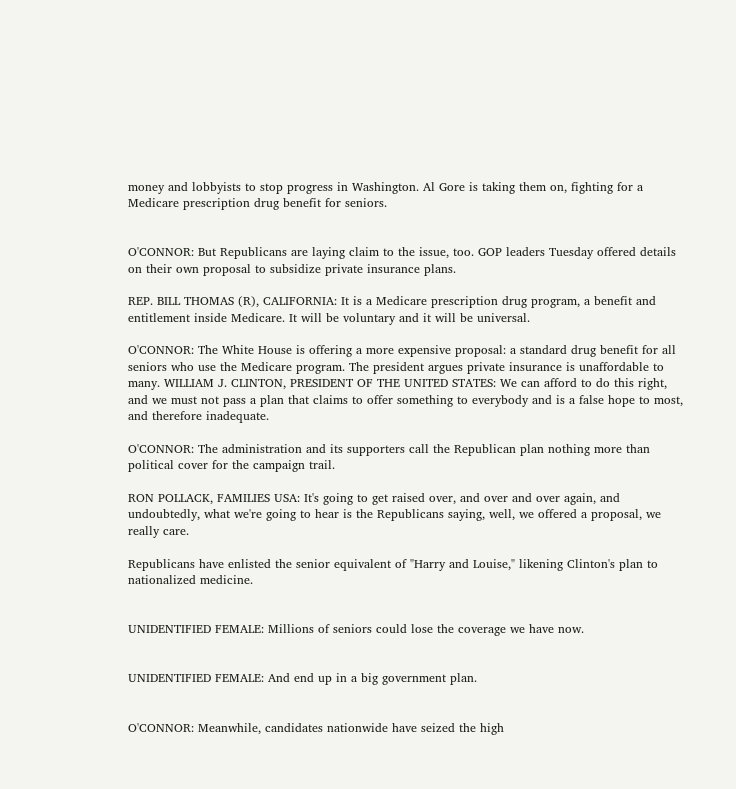money and lobbyists to stop progress in Washington. Al Gore is taking them on, fighting for a Medicare prescription drug benefit for seniors.


O'CONNOR: But Republicans are laying claim to the issue, too. GOP leaders Tuesday offered details on their own proposal to subsidize private insurance plans.

REP. BILL THOMAS (R), CALIFORNIA: It is a Medicare prescription drug program, a benefit and entitlement inside Medicare. It will be voluntary and it will be universal.

O'CONNOR: The White House is offering a more expensive proposal: a standard drug benefit for all seniors who use the Medicare program. The president argues private insurance is unaffordable to many. WILLIAM J. CLINTON, PRESIDENT OF THE UNITED STATES: We can afford to do this right, and we must not pass a plan that claims to offer something to everybody and is a false hope to most, and therefore inadequate.

O'CONNOR: The administration and its supporters call the Republican plan nothing more than political cover for the campaign trail.

RON POLLACK, FAMILIES USA: It's going to get raised over, and over and over again, and undoubtedly, what we're going to hear is the Republicans saying, well, we offered a proposal, we really care.

Republicans have enlisted the senior equivalent of "Harry and Louise," likening Clinton's plan to nationalized medicine.


UNIDENTIFIED FEMALE: Millions of seniors could lose the coverage we have now.


UNIDENTIFIED FEMALE: And end up in a big government plan.


O'CONNOR: Meanwhile, candidates nationwide have seized the high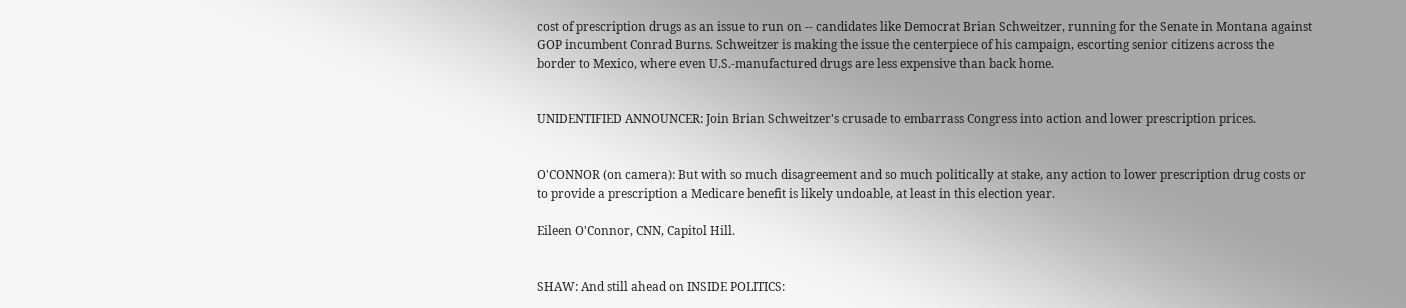cost of prescription drugs as an issue to run on -- candidates like Democrat Brian Schweitzer, running for the Senate in Montana against GOP incumbent Conrad Burns. Schweitzer is making the issue the centerpiece of his campaign, escorting senior citizens across the border to Mexico, where even U.S.-manufactured drugs are less expensive than back home.


UNIDENTIFIED ANNOUNCER: Join Brian Schweitzer's crusade to embarrass Congress into action and lower prescription prices.


O'CONNOR (on camera): But with so much disagreement and so much politically at stake, any action to lower prescription drug costs or to provide a prescription a Medicare benefit is likely undoable, at least in this election year.

Eileen O'Connor, CNN, Capitol Hill.


SHAW: And still ahead on INSIDE POLITICS: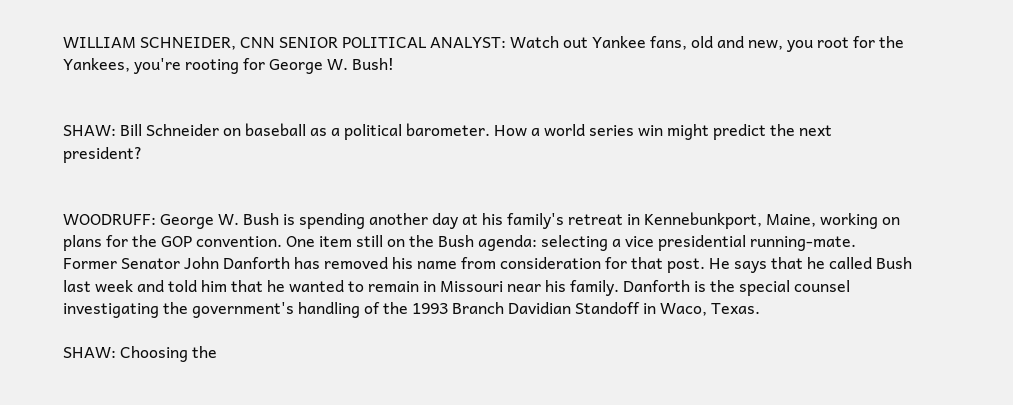WILLIAM SCHNEIDER, CNN SENIOR POLITICAL ANALYST: Watch out Yankee fans, old and new, you root for the Yankees, you're rooting for George W. Bush!


SHAW: Bill Schneider on baseball as a political barometer. How a world series win might predict the next president?


WOODRUFF: George W. Bush is spending another day at his family's retreat in Kennebunkport, Maine, working on plans for the GOP convention. One item still on the Bush agenda: selecting a vice presidential running-mate. Former Senator John Danforth has removed his name from consideration for that post. He says that he called Bush last week and told him that he wanted to remain in Missouri near his family. Danforth is the special counsel investigating the government's handling of the 1993 Branch Davidian Standoff in Waco, Texas.

SHAW: Choosing the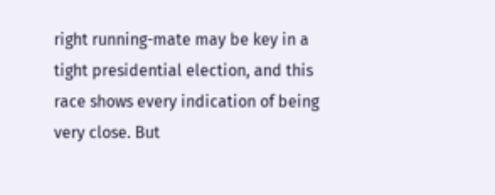right running-mate may be key in a tight presidential election, and this race shows every indication of being very close. But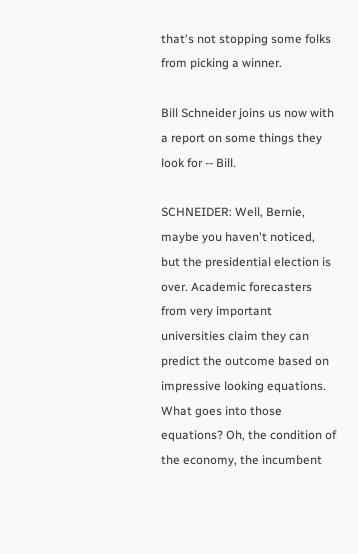that's not stopping some folks from picking a winner.

Bill Schneider joins us now with a report on some things they look for -- Bill.

SCHNEIDER: Well, Bernie, maybe you haven't noticed, but the presidential election is over. Academic forecasters from very important universities claim they can predict the outcome based on impressive looking equations. What goes into those equations? Oh, the condition of the economy, the incumbent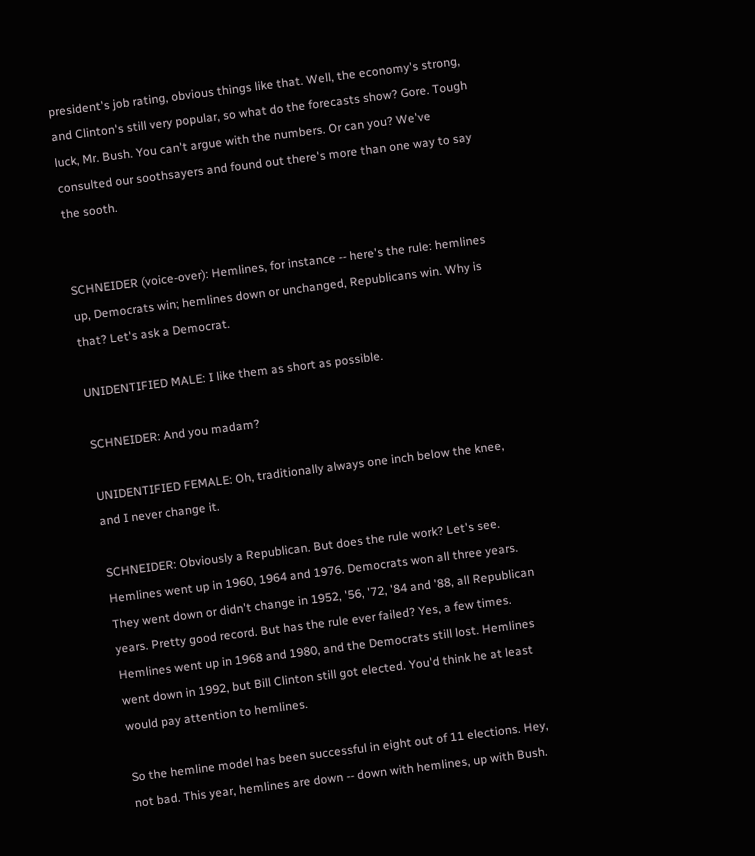president's job rating, obvious things like that. Well, the economy's strong, and Clinton's still very popular, so what do the forecasts show? Gore. Tough luck, Mr. Bush. You can't argue with the numbers. Or can you? We've consulted our soothsayers and found out there's more than one way to say the sooth.


SCHNEIDER (voice-over): Hemlines, for instance -- here's the rule: hemlines up, Democrats win; hemlines down or unchanged, Republicans win. Why is that? Let's ask a Democrat.

UNIDENTIFIED MALE: I like them as short as possible.

SCHNEIDER: And you madam?

UNIDENTIFIED FEMALE: Oh, traditionally always one inch below the knee, and I never change it.

SCHNEIDER: Obviously a Republican. But does the rule work? Let's see. Hemlines went up in 1960, 1964 and 1976. Democrats won all three years. They went down or didn't change in 1952, '56, '72, '84 and '88, all Republican years. Pretty good record. But has the rule ever failed? Yes, a few times. Hemlines went up in 1968 and 1980, and the Democrats still lost. Hemlines went down in 1992, but Bill Clinton still got elected. You'd think he at least would pay attention to hemlines.

So the hemline model has been successful in eight out of 11 elections. Hey, not bad. This year, hemlines are down -- down with hemlines, up with Bush.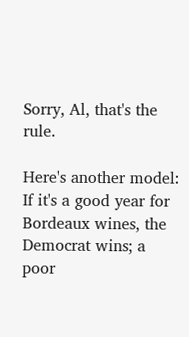Sorry, Al, that's the rule.

Here's another model: If it's a good year for Bordeaux wines, the Democrat wins; a poor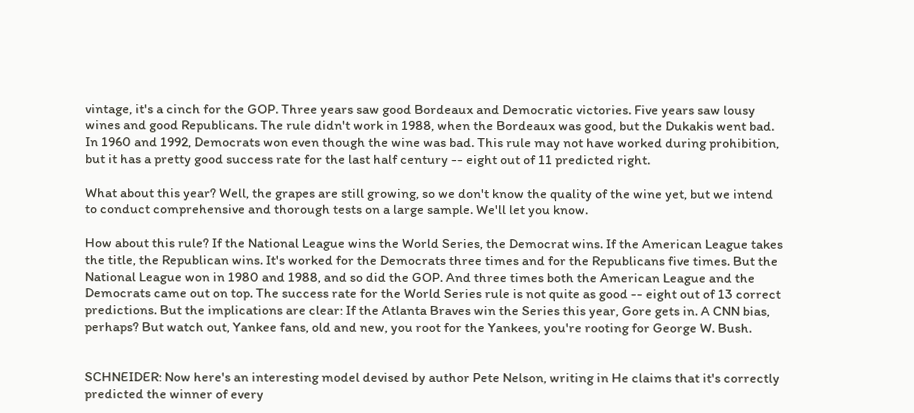vintage, it's a cinch for the GOP. Three years saw good Bordeaux and Democratic victories. Five years saw lousy wines and good Republicans. The rule didn't work in 1988, when the Bordeaux was good, but the Dukakis went bad. In 1960 and 1992, Democrats won even though the wine was bad. This rule may not have worked during prohibition, but it has a pretty good success rate for the last half century -- eight out of 11 predicted right.

What about this year? Well, the grapes are still growing, so we don't know the quality of the wine yet, but we intend to conduct comprehensive and thorough tests on a large sample. We'll let you know.

How about this rule? If the National League wins the World Series, the Democrat wins. If the American League takes the title, the Republican wins. It's worked for the Democrats three times and for the Republicans five times. But the National League won in 1980 and 1988, and so did the GOP. And three times both the American League and the Democrats came out on top. The success rate for the World Series rule is not quite as good -- eight out of 13 correct predictions. But the implications are clear: If the Atlanta Braves win the Series this year, Gore gets in. A CNN bias, perhaps? But watch out, Yankee fans, old and new, you root for the Yankees, you're rooting for George W. Bush.


SCHNEIDER: Now here's an interesting model devised by author Pete Nelson, writing in He claims that it's correctly predicted the winner of every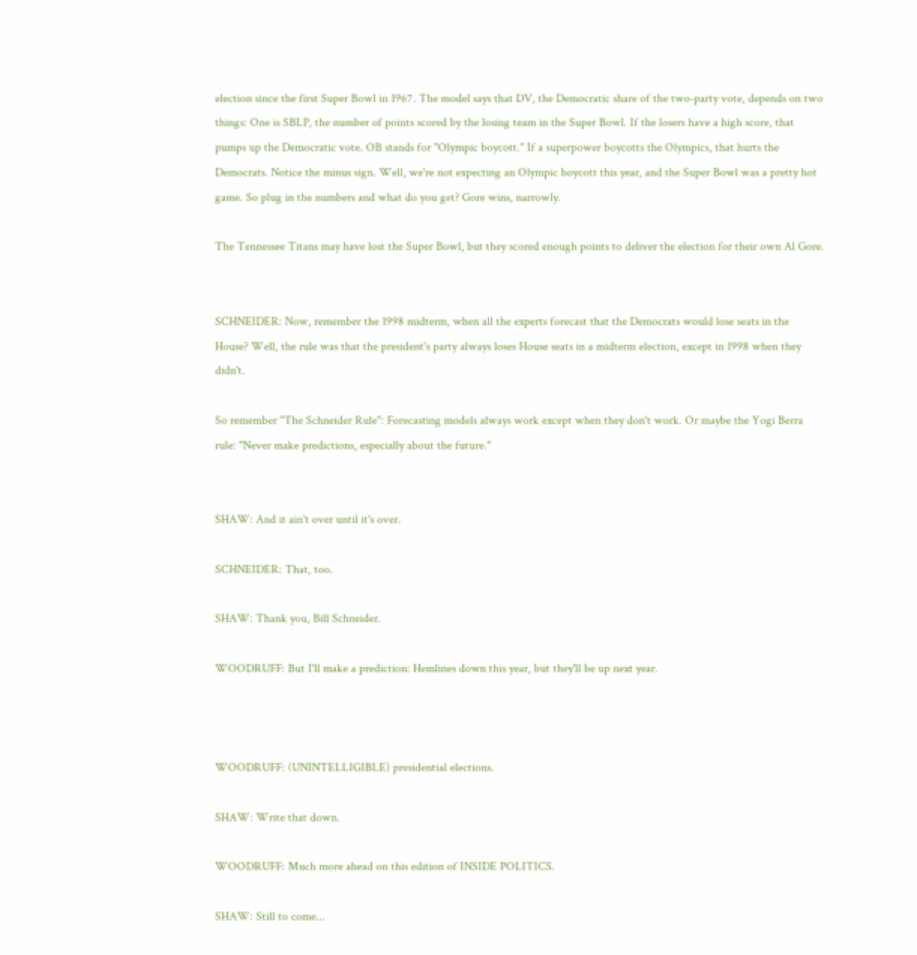election since the first Super Bowl in 1967. The model says that DV, the Democratic share of the two-party vote, depends on two things: One is SBLP, the number of points scored by the losing team in the Super Bowl. If the losers have a high score, that pumps up the Democratic vote. OB stands for "Olympic boycott." If a superpower boycotts the Olympics, that hurts the Democrats. Notice the minus sign. Well, we're not expecting an Olympic boycott this year, and the Super Bowl was a pretty hot game. So plug in the numbers and what do you get? Gore wins, narrowly.

The Tennessee Titans may have lost the Super Bowl, but they scored enough points to deliver the election for their own Al Gore.


SCHNEIDER: Now, remember the 1998 midterm, when all the experts forecast that the Democrats would lose seats in the House? Well, the rule was that the president's party always loses House seats in a midterm election, except in 1998 when they didn't.

So remember "The Schneider Rule": Forecasting models always work except when they don't work. Or maybe the Yogi Berra rule: "Never make predictions, especially about the future."


SHAW: And it ain't over until it's over.

SCHNEIDER: That, too.

SHAW: Thank you, Bill Schneider.

WOODRUFF: But I'll make a prediction: Hemlines down this year, but they'll be up next year.



WOODRUFF: (UNINTELLIGIBLE) presidential elections.

SHAW: Write that down.

WOODRUFF: Much more ahead on this edition of INSIDE POLITICS.

SHAW: Still to come...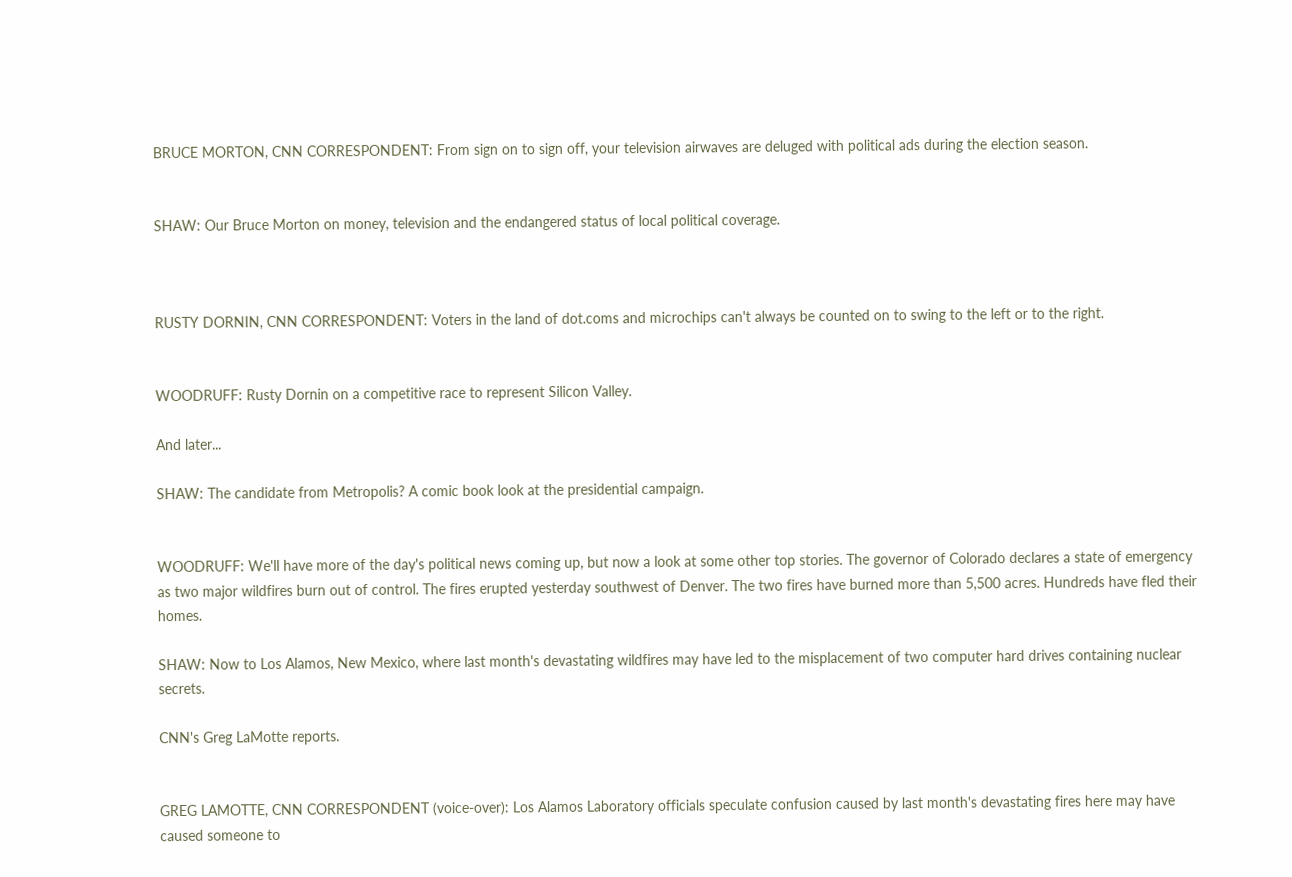BRUCE MORTON, CNN CORRESPONDENT: From sign on to sign off, your television airwaves are deluged with political ads during the election season.


SHAW: Our Bruce Morton on money, television and the endangered status of local political coverage.



RUSTY DORNIN, CNN CORRESPONDENT: Voters in the land of dot.coms and microchips can't always be counted on to swing to the left or to the right.


WOODRUFF: Rusty Dornin on a competitive race to represent Silicon Valley.

And later...

SHAW: The candidate from Metropolis? A comic book look at the presidential campaign.


WOODRUFF: We'll have more of the day's political news coming up, but now a look at some other top stories. The governor of Colorado declares a state of emergency as two major wildfires burn out of control. The fires erupted yesterday southwest of Denver. The two fires have burned more than 5,500 acres. Hundreds have fled their homes.

SHAW: Now to Los Alamos, New Mexico, where last month's devastating wildfires may have led to the misplacement of two computer hard drives containing nuclear secrets.

CNN's Greg LaMotte reports.


GREG LAMOTTE, CNN CORRESPONDENT (voice-over): Los Alamos Laboratory officials speculate confusion caused by last month's devastating fires here may have caused someone to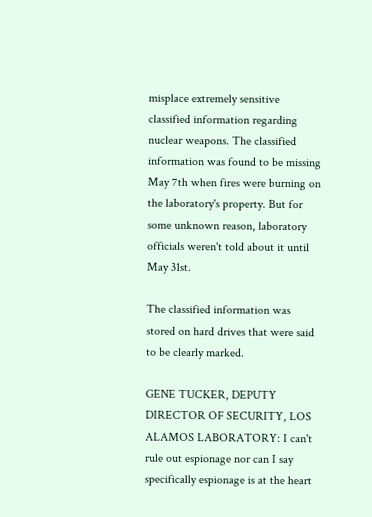misplace extremely sensitive classified information regarding nuclear weapons. The classified information was found to be missing May 7th when fires were burning on the laboratory's property. But for some unknown reason, laboratory officials weren't told about it until May 31st.

The classified information was stored on hard drives that were said to be clearly marked.

GENE TUCKER, DEPUTY DIRECTOR OF SECURITY, LOS ALAMOS LABORATORY: I can't rule out espionage nor can I say specifically espionage is at the heart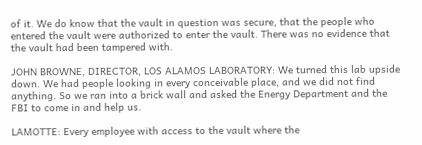of it. We do know that the vault in question was secure, that the people who entered the vault were authorized to enter the vault. There was no evidence that the vault had been tampered with.

JOHN BROWNE, DIRECTOR, LOS ALAMOS LABORATORY: We turned this lab upside down. We had people looking in every conceivable place, and we did not find anything. So we ran into a brick wall and asked the Energy Department and the FBI to come in and help us.

LAMOTTE: Every employee with access to the vault where the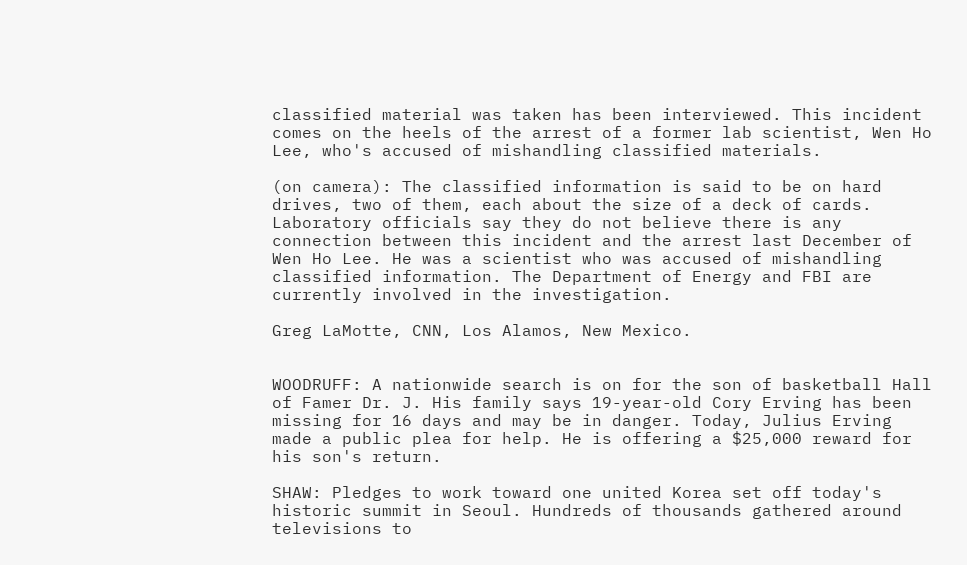classified material was taken has been interviewed. This incident comes on the heels of the arrest of a former lab scientist, Wen Ho Lee, who's accused of mishandling classified materials.

(on camera): The classified information is said to be on hard drives, two of them, each about the size of a deck of cards. Laboratory officials say they do not believe there is any connection between this incident and the arrest last December of Wen Ho Lee. He was a scientist who was accused of mishandling classified information. The Department of Energy and FBI are currently involved in the investigation.

Greg LaMotte, CNN, Los Alamos, New Mexico.


WOODRUFF: A nationwide search is on for the son of basketball Hall of Famer Dr. J. His family says 19-year-old Cory Erving has been missing for 16 days and may be in danger. Today, Julius Erving made a public plea for help. He is offering a $25,000 reward for his son's return.

SHAW: Pledges to work toward one united Korea set off today's historic summit in Seoul. Hundreds of thousands gathered around televisions to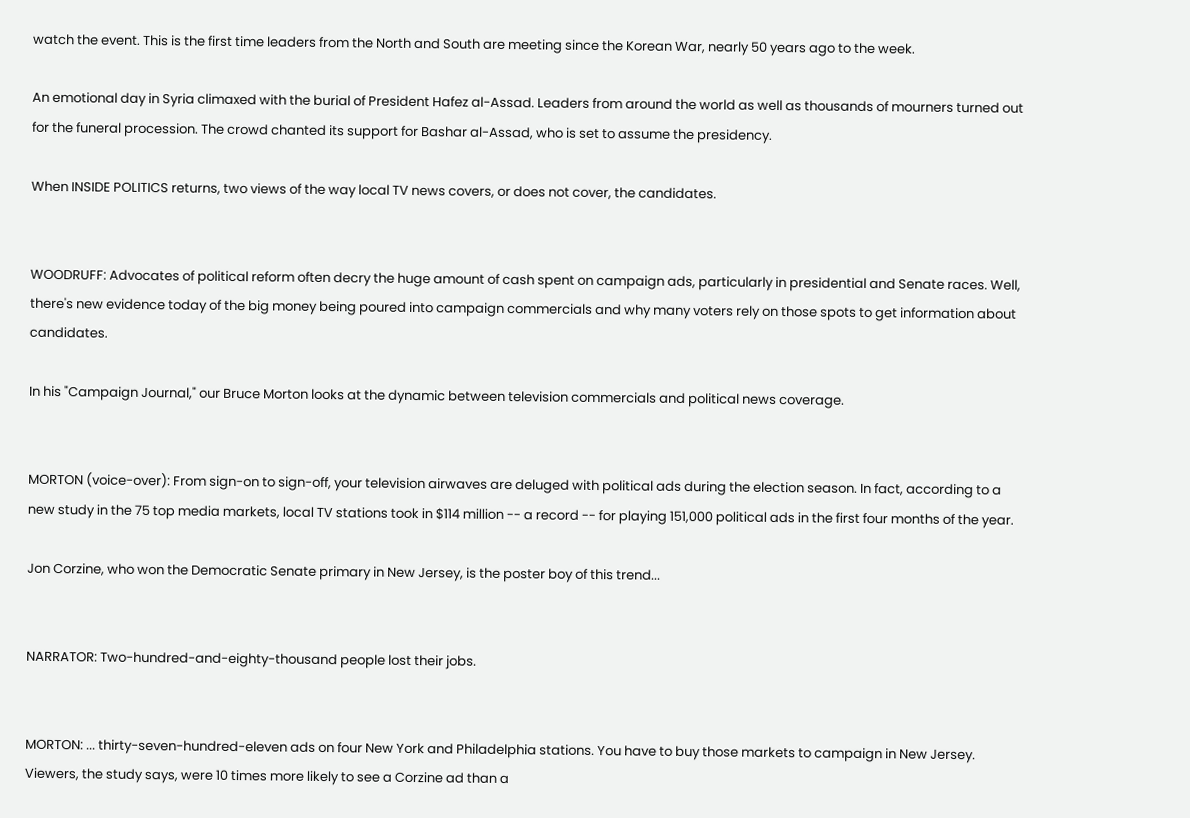watch the event. This is the first time leaders from the North and South are meeting since the Korean War, nearly 50 years ago to the week.

An emotional day in Syria climaxed with the burial of President Hafez al-Assad. Leaders from around the world as well as thousands of mourners turned out for the funeral procession. The crowd chanted its support for Bashar al-Assad, who is set to assume the presidency.

When INSIDE POLITICS returns, two views of the way local TV news covers, or does not cover, the candidates.


WOODRUFF: Advocates of political reform often decry the huge amount of cash spent on campaign ads, particularly in presidential and Senate races. Well, there's new evidence today of the big money being poured into campaign commercials and why many voters rely on those spots to get information about candidates.

In his "Campaign Journal," our Bruce Morton looks at the dynamic between television commercials and political news coverage.


MORTON (voice-over): From sign-on to sign-off, your television airwaves are deluged with political ads during the election season. In fact, according to a new study in the 75 top media markets, local TV stations took in $114 million -- a record -- for playing 151,000 political ads in the first four months of the year.

Jon Corzine, who won the Democratic Senate primary in New Jersey, is the poster boy of this trend...


NARRATOR: Two-hundred-and-eighty-thousand people lost their jobs.


MORTON: ... thirty-seven-hundred-eleven ads on four New York and Philadelphia stations. You have to buy those markets to campaign in New Jersey. Viewers, the study says, were 10 times more likely to see a Corzine ad than a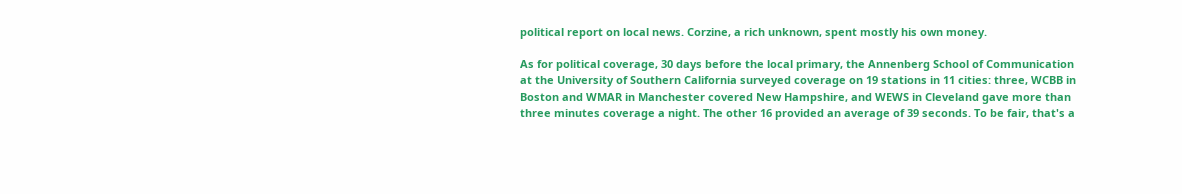political report on local news. Corzine, a rich unknown, spent mostly his own money.

As for political coverage, 30 days before the local primary, the Annenberg School of Communication at the University of Southern California surveyed coverage on 19 stations in 11 cities: three, WCBB in Boston and WMAR in Manchester covered New Hampshire, and WEWS in Cleveland gave more than three minutes coverage a night. The other 16 provided an average of 39 seconds. To be fair, that's a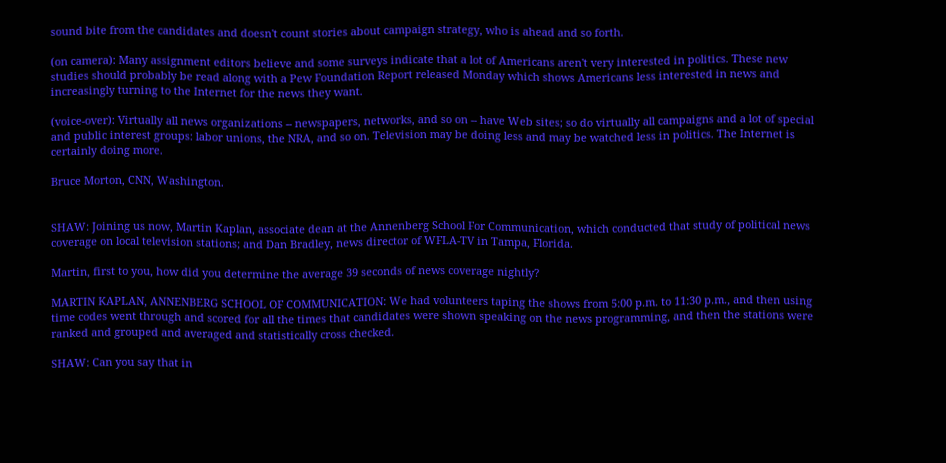sound bite from the candidates and doesn't count stories about campaign strategy, who is ahead and so forth.

(on camera): Many assignment editors believe and some surveys indicate that a lot of Americans aren't very interested in politics. These new studies should probably be read along with a Pew Foundation Report released Monday which shows Americans less interested in news and increasingly turning to the Internet for the news they want.

(voice-over): Virtually all news organizations -- newspapers, networks, and so on -- have Web sites; so do virtually all campaigns and a lot of special and public interest groups: labor unions, the NRA, and so on. Television may be doing less and may be watched less in politics. The Internet is certainly doing more.

Bruce Morton, CNN, Washington.


SHAW: Joining us now, Martin Kaplan, associate dean at the Annenberg School For Communication, which conducted that study of political news coverage on local television stations; and Dan Bradley, news director of WFLA-TV in Tampa, Florida.

Martin, first to you, how did you determine the average 39 seconds of news coverage nightly?

MARTIN KAPLAN, ANNENBERG SCHOOL OF COMMUNICATION: We had volunteers taping the shows from 5:00 p.m. to 11:30 p.m., and then using time codes went through and scored for all the times that candidates were shown speaking on the news programming, and then the stations were ranked and grouped and averaged and statistically cross checked.

SHAW: Can you say that in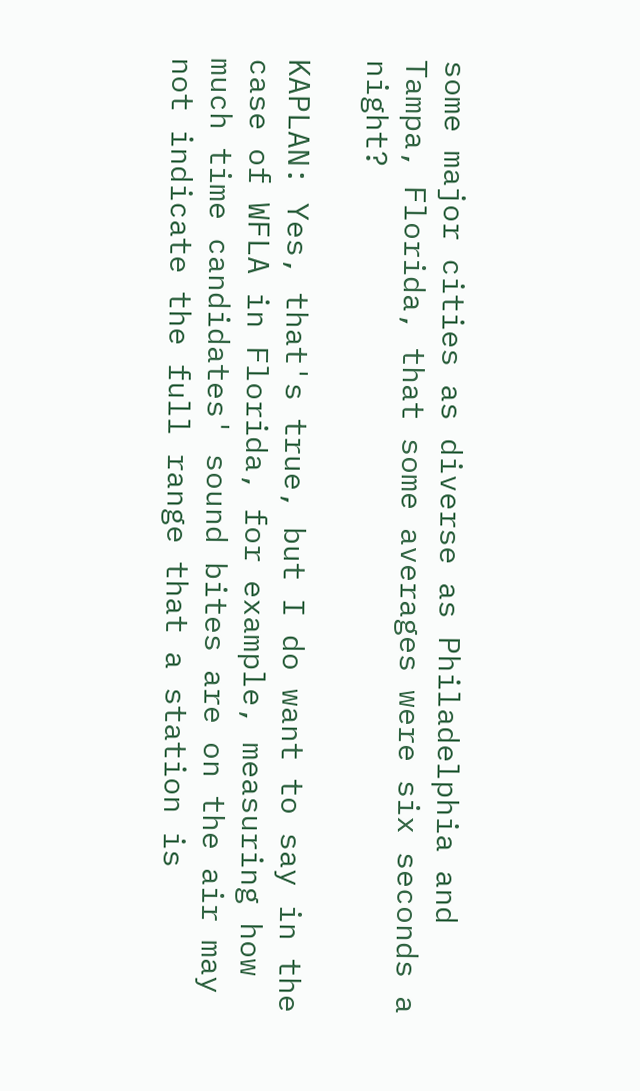some major cities as diverse as Philadelphia and Tampa, Florida, that some averages were six seconds a night?

KAPLAN: Yes, that's true, but I do want to say in the case of WFLA in Florida, for example, measuring how much time candidates' sound bites are on the air may not indicate the full range that a station is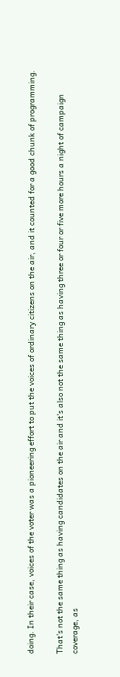doing. In their case, voices of the voter was a pioneering effort to put the voices of ordinary citizens on the air, and it counted for a good chunk of programming.

That's not the same thing as having candidates on the air and it's also not the same thing as having three or four or five more hours a night of campaign coverage, as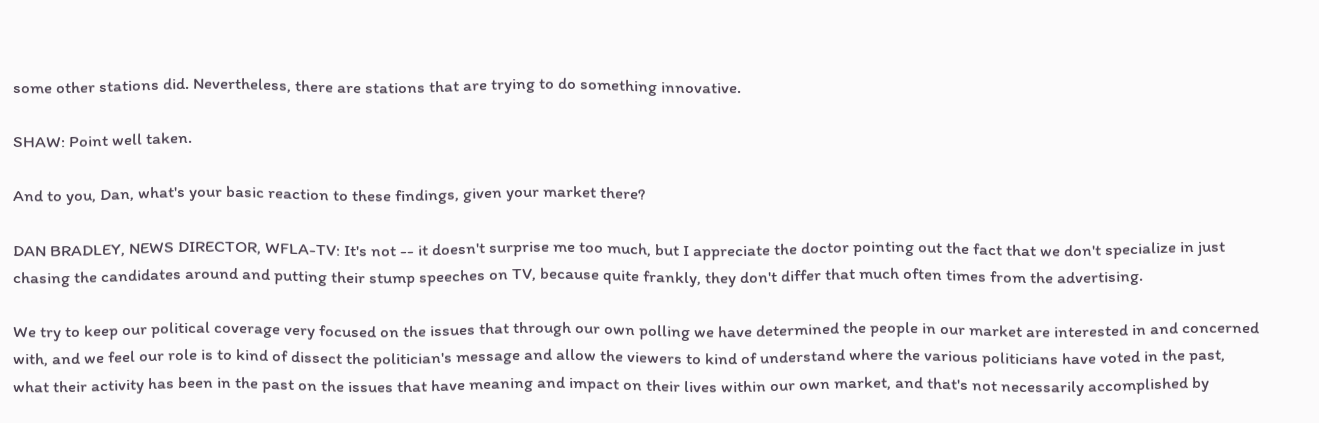some other stations did. Nevertheless, there are stations that are trying to do something innovative.

SHAW: Point well taken.

And to you, Dan, what's your basic reaction to these findings, given your market there?

DAN BRADLEY, NEWS DIRECTOR, WFLA-TV: It's not -- it doesn't surprise me too much, but I appreciate the doctor pointing out the fact that we don't specialize in just chasing the candidates around and putting their stump speeches on TV, because quite frankly, they don't differ that much often times from the advertising.

We try to keep our political coverage very focused on the issues that through our own polling we have determined the people in our market are interested in and concerned with, and we feel our role is to kind of dissect the politician's message and allow the viewers to kind of understand where the various politicians have voted in the past, what their activity has been in the past on the issues that have meaning and impact on their lives within our own market, and that's not necessarily accomplished by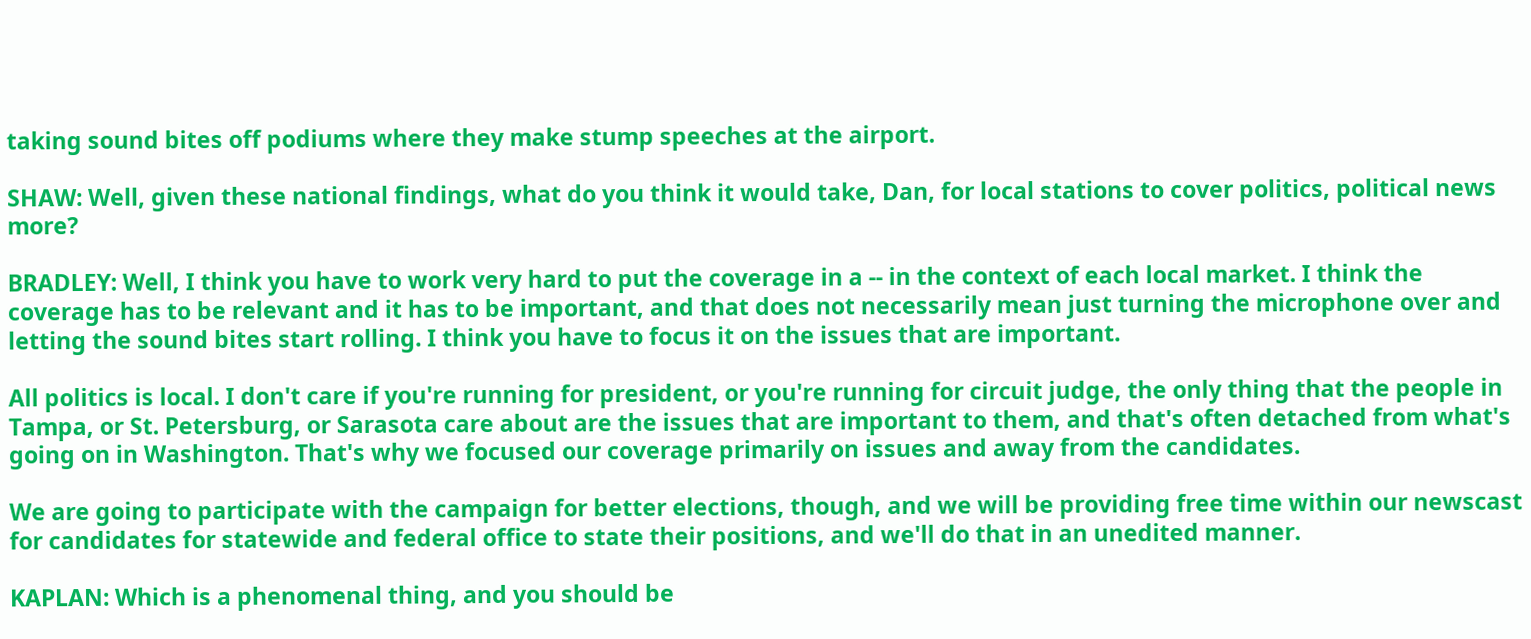taking sound bites off podiums where they make stump speeches at the airport.

SHAW: Well, given these national findings, what do you think it would take, Dan, for local stations to cover politics, political news more?

BRADLEY: Well, I think you have to work very hard to put the coverage in a -- in the context of each local market. I think the coverage has to be relevant and it has to be important, and that does not necessarily mean just turning the microphone over and letting the sound bites start rolling. I think you have to focus it on the issues that are important.

All politics is local. I don't care if you're running for president, or you're running for circuit judge, the only thing that the people in Tampa, or St. Petersburg, or Sarasota care about are the issues that are important to them, and that's often detached from what's going on in Washington. That's why we focused our coverage primarily on issues and away from the candidates.

We are going to participate with the campaign for better elections, though, and we will be providing free time within our newscast for candidates for statewide and federal office to state their positions, and we'll do that in an unedited manner.

KAPLAN: Which is a phenomenal thing, and you should be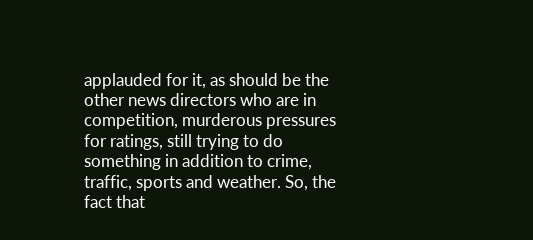applauded for it, as should be the other news directors who are in competition, murderous pressures for ratings, still trying to do something in addition to crime, traffic, sports and weather. So, the fact that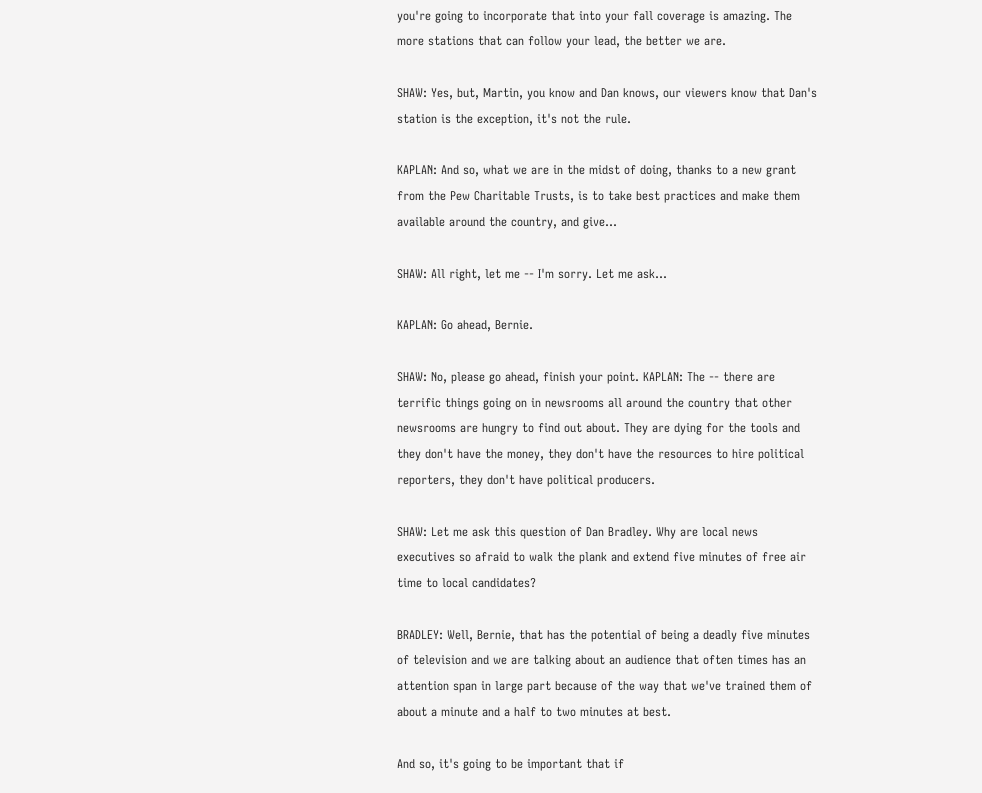you're going to incorporate that into your fall coverage is amazing. The more stations that can follow your lead, the better we are.

SHAW: Yes, but, Martin, you know and Dan knows, our viewers know that Dan's station is the exception, it's not the rule.

KAPLAN: And so, what we are in the midst of doing, thanks to a new grant from the Pew Charitable Trusts, is to take best practices and make them available around the country, and give...

SHAW: All right, let me -- I'm sorry. Let me ask...

KAPLAN: Go ahead, Bernie.

SHAW: No, please go ahead, finish your point. KAPLAN: The -- there are terrific things going on in newsrooms all around the country that other newsrooms are hungry to find out about. They are dying for the tools and they don't have the money, they don't have the resources to hire political reporters, they don't have political producers.

SHAW: Let me ask this question of Dan Bradley. Why are local news executives so afraid to walk the plank and extend five minutes of free air time to local candidates?

BRADLEY: Well, Bernie, that has the potential of being a deadly five minutes of television and we are talking about an audience that often times has an attention span in large part because of the way that we've trained them of about a minute and a half to two minutes at best.

And so, it's going to be important that if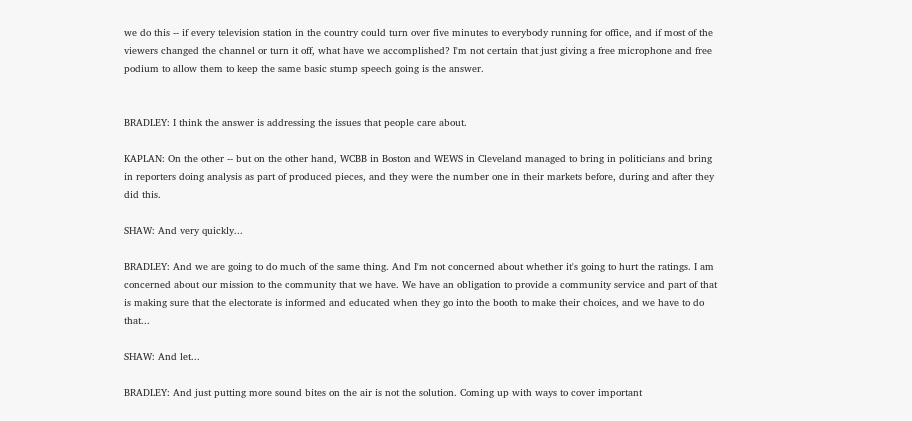we do this -- if every television station in the country could turn over five minutes to everybody running for office, and if most of the viewers changed the channel or turn it off, what have we accomplished? I'm not certain that just giving a free microphone and free podium to allow them to keep the same basic stump speech going is the answer.


BRADLEY: I think the answer is addressing the issues that people care about.

KAPLAN: On the other -- but on the other hand, WCBB in Boston and WEWS in Cleveland managed to bring in politicians and bring in reporters doing analysis as part of produced pieces, and they were the number one in their markets before, during and after they did this.

SHAW: And very quickly...

BRADLEY: And we are going to do much of the same thing. And I'm not concerned about whether it's going to hurt the ratings. I am concerned about our mission to the community that we have. We have an obligation to provide a community service and part of that is making sure that the electorate is informed and educated when they go into the booth to make their choices, and we have to do that...

SHAW: And let...

BRADLEY: And just putting more sound bites on the air is not the solution. Coming up with ways to cover important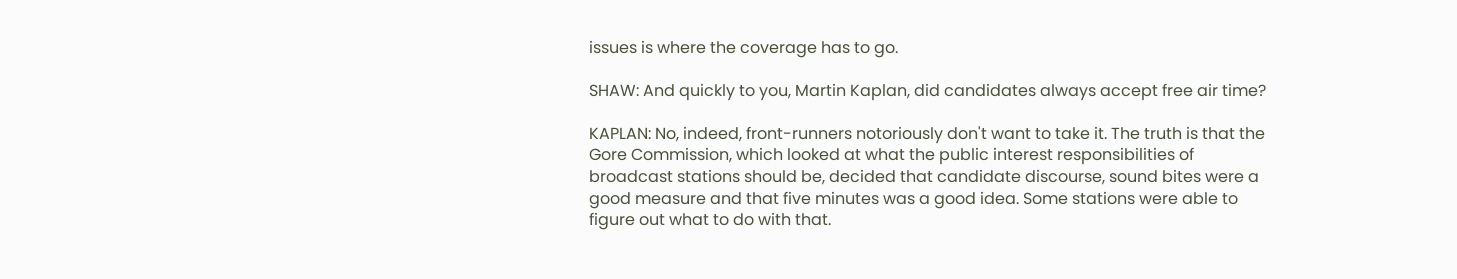issues is where the coverage has to go.

SHAW: And quickly to you, Martin Kaplan, did candidates always accept free air time?

KAPLAN: No, indeed, front-runners notoriously don't want to take it. The truth is that the Gore Commission, which looked at what the public interest responsibilities of broadcast stations should be, decided that candidate discourse, sound bites were a good measure and that five minutes was a good idea. Some stations were able to figure out what to do with that.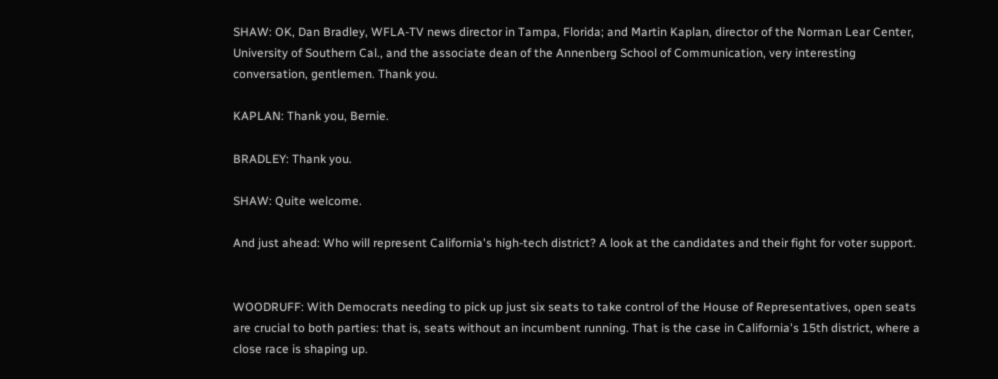SHAW: OK, Dan Bradley, WFLA-TV news director in Tampa, Florida; and Martin Kaplan, director of the Norman Lear Center, University of Southern Cal., and the associate dean of the Annenberg School of Communication, very interesting conversation, gentlemen. Thank you.

KAPLAN: Thank you, Bernie.

BRADLEY: Thank you.

SHAW: Quite welcome.

And just ahead: Who will represent California's high-tech district? A look at the candidates and their fight for voter support.


WOODRUFF: With Democrats needing to pick up just six seats to take control of the House of Representatives, open seats are crucial to both parties: that is, seats without an incumbent running. That is the case in California's 15th district, where a close race is shaping up.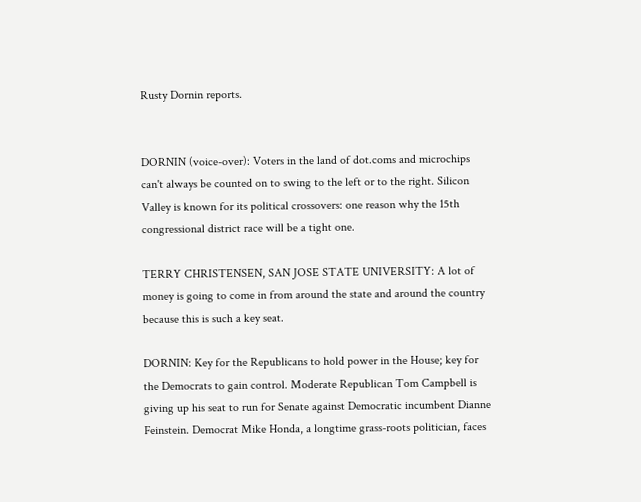Rusty Dornin reports.


DORNIN (voice-over): Voters in the land of dot.coms and microchips can't always be counted on to swing to the left or to the right. Silicon Valley is known for its political crossovers: one reason why the 15th congressional district race will be a tight one.

TERRY CHRISTENSEN, SAN JOSE STATE UNIVERSITY: A lot of money is going to come in from around the state and around the country because this is such a key seat.

DORNIN: Key for the Republicans to hold power in the House; key for the Democrats to gain control. Moderate Republican Tom Campbell is giving up his seat to run for Senate against Democratic incumbent Dianne Feinstein. Democrat Mike Honda, a longtime grass-roots politician, faces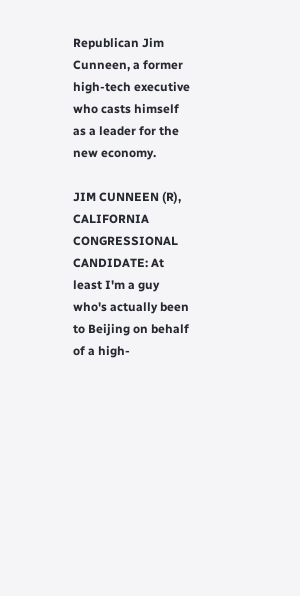Republican Jim Cunneen, a former high-tech executive who casts himself as a leader for the new economy.

JIM CUNNEEN (R), CALIFORNIA CONGRESSIONAL CANDIDATE: At least I'm a guy who's actually been to Beijing on behalf of a high-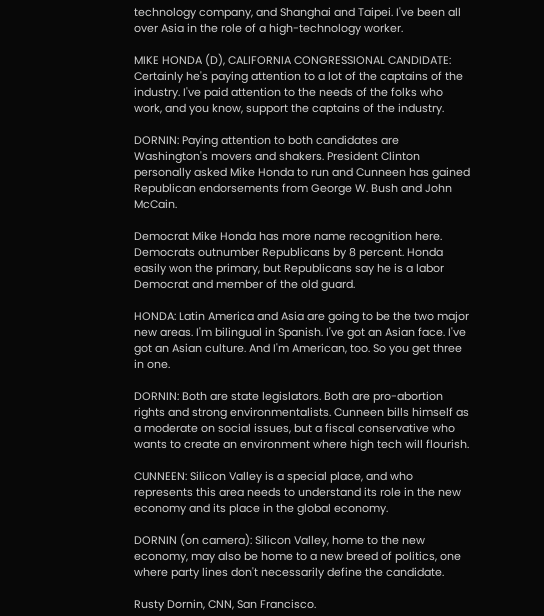technology company, and Shanghai and Taipei. I've been all over Asia in the role of a high-technology worker.

MIKE HONDA (D), CALIFORNIA CONGRESSIONAL CANDIDATE: Certainly he's paying attention to a lot of the captains of the industry. I've paid attention to the needs of the folks who work, and you know, support the captains of the industry.

DORNIN: Paying attention to both candidates are Washington's movers and shakers. President Clinton personally asked Mike Honda to run and Cunneen has gained Republican endorsements from George W. Bush and John McCain.

Democrat Mike Honda has more name recognition here. Democrats outnumber Republicans by 8 percent. Honda easily won the primary, but Republicans say he is a labor Democrat and member of the old guard.

HONDA: Latin America and Asia are going to be the two major new areas. I'm bilingual in Spanish. I've got an Asian face. I've got an Asian culture. And I'm American, too. So you get three in one.

DORNIN: Both are state legislators. Both are pro-abortion rights and strong environmentalists. Cunneen bills himself as a moderate on social issues, but a fiscal conservative who wants to create an environment where high tech will flourish.

CUNNEEN: Silicon Valley is a special place, and who represents this area needs to understand its role in the new economy and its place in the global economy.

DORNIN (on camera): Silicon Valley, home to the new economy, may also be home to a new breed of politics, one where party lines don't necessarily define the candidate.

Rusty Dornin, CNN, San Francisco.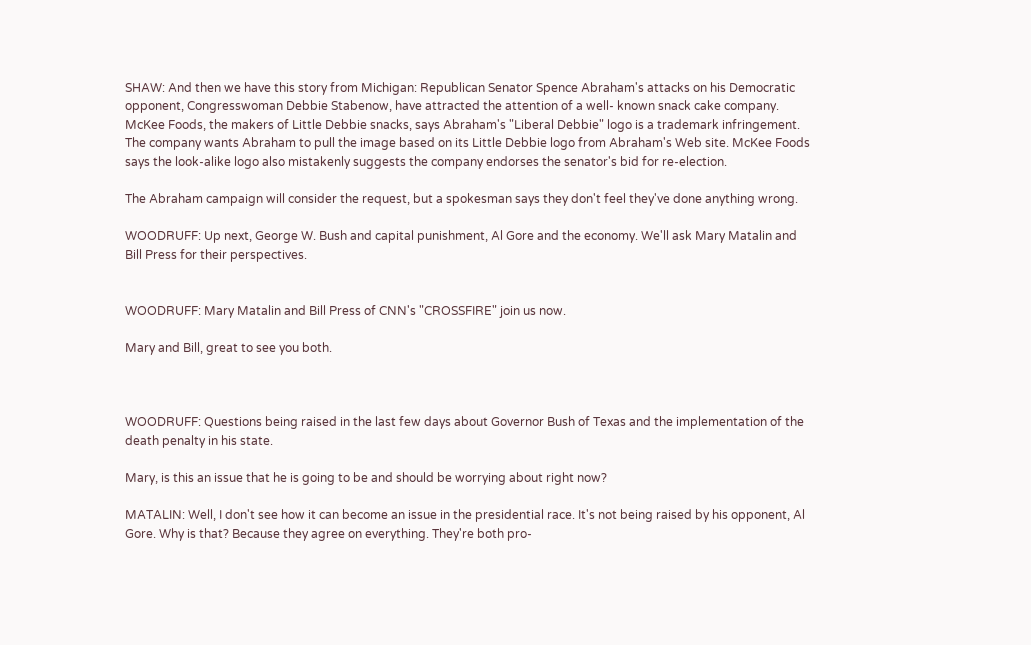SHAW: And then we have this story from Michigan: Republican Senator Spence Abraham's attacks on his Democratic opponent, Congresswoman Debbie Stabenow, have attracted the attention of a well- known snack cake company. McKee Foods, the makers of Little Debbie snacks, says Abraham's "Liberal Debbie" logo is a trademark infringement. The company wants Abraham to pull the image based on its Little Debbie logo from Abraham's Web site. McKee Foods says the look-alike logo also mistakenly suggests the company endorses the senator's bid for re-election.

The Abraham campaign will consider the request, but a spokesman says they don't feel they've done anything wrong.

WOODRUFF: Up next, George W. Bush and capital punishment, Al Gore and the economy. We'll ask Mary Matalin and Bill Press for their perspectives.


WOODRUFF: Mary Matalin and Bill Press of CNN's "CROSSFIRE" join us now.

Mary and Bill, great to see you both.



WOODRUFF: Questions being raised in the last few days about Governor Bush of Texas and the implementation of the death penalty in his state.

Mary, is this an issue that he is going to be and should be worrying about right now?

MATALIN: Well, I don't see how it can become an issue in the presidential race. It's not being raised by his opponent, Al Gore. Why is that? Because they agree on everything. They're both pro-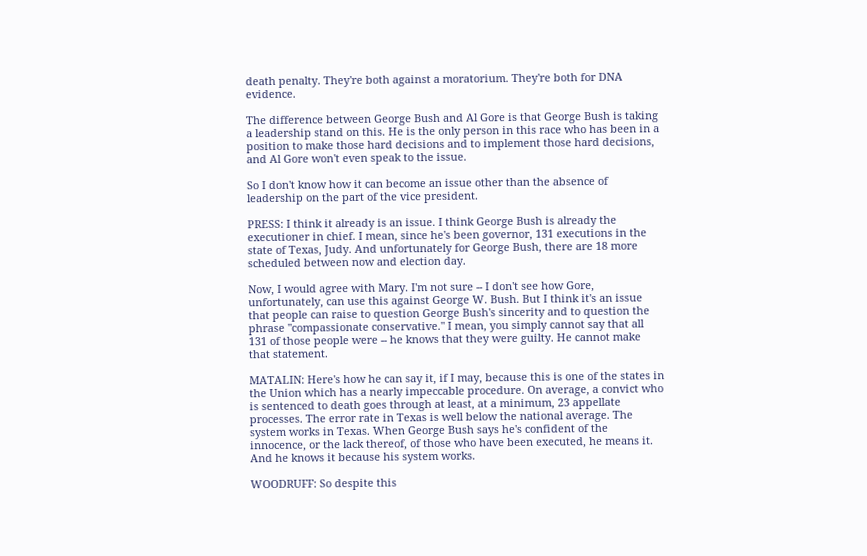death penalty. They're both against a moratorium. They're both for DNA evidence.

The difference between George Bush and Al Gore is that George Bush is taking a leadership stand on this. He is the only person in this race who has been in a position to make those hard decisions and to implement those hard decisions, and Al Gore won't even speak to the issue.

So I don't know how it can become an issue other than the absence of leadership on the part of the vice president.

PRESS: I think it already is an issue. I think George Bush is already the executioner in chief. I mean, since he's been governor, 131 executions in the state of Texas, Judy. And unfortunately for George Bush, there are 18 more scheduled between now and election day.

Now, I would agree with Mary. I'm not sure -- I don't see how Gore, unfortunately, can use this against George W. Bush. But I think it's an issue that people can raise to question George Bush's sincerity and to question the phrase "compassionate conservative." I mean, you simply cannot say that all 131 of those people were -- he knows that they were guilty. He cannot make that statement.

MATALIN: Here's how he can say it, if I may, because this is one of the states in the Union which has a nearly impeccable procedure. On average, a convict who is sentenced to death goes through at least, at a minimum, 23 appellate processes. The error rate in Texas is well below the national average. The system works in Texas. When George Bush says he's confident of the innocence, or the lack thereof, of those who have been executed, he means it. And he knows it because his system works.

WOODRUFF: So despite this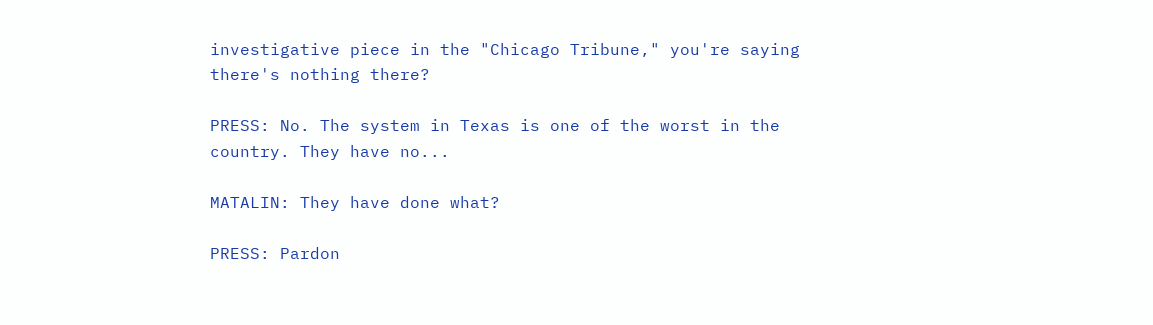investigative piece in the "Chicago Tribune," you're saying there's nothing there?

PRESS: No. The system in Texas is one of the worst in the country. They have no...

MATALIN: They have done what?

PRESS: Pardon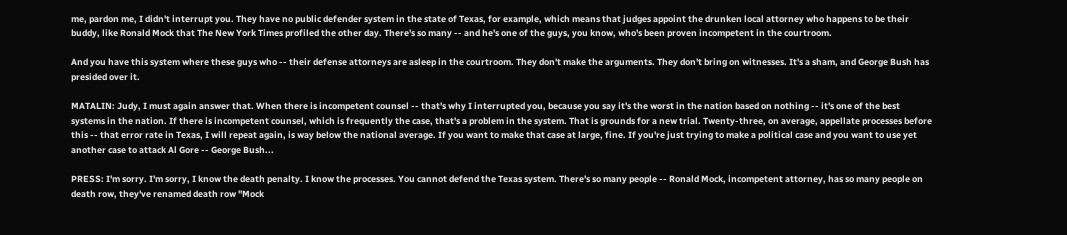me, pardon me, I didn't interrupt you. They have no public defender system in the state of Texas, for example, which means that judges appoint the drunken local attorney who happens to be their buddy, like Ronald Mock that The New York Times profiled the other day. There's so many -- and he's one of the guys, you know, who's been proven incompetent in the courtroom.

And you have this system where these guys who -- their defense attorneys are asleep in the courtroom. They don't make the arguments. They don't bring on witnesses. It's a sham, and George Bush has presided over it.

MATALIN: Judy, I must again answer that. When there is incompetent counsel -- that's why I interrupted you, because you say it's the worst in the nation based on nothing -- it's one of the best systems in the nation. If there is incompetent counsel, which is frequently the case, that's a problem in the system. That is grounds for a new trial. Twenty-three, on average, appellate processes before this -- that error rate in Texas, I will repeat again, is way below the national average. If you want to make that case at large, fine. If you're just trying to make a political case and you want to use yet another case to attack Al Gore -- George Bush...

PRESS: I'm sorry. I'm sorry, I know the death penalty. I know the processes. You cannot defend the Texas system. There's so many people -- Ronald Mock, incompetent attorney, has so many people on death row, they've renamed death row "Mock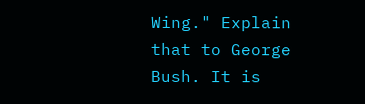Wing." Explain that to George Bush. It is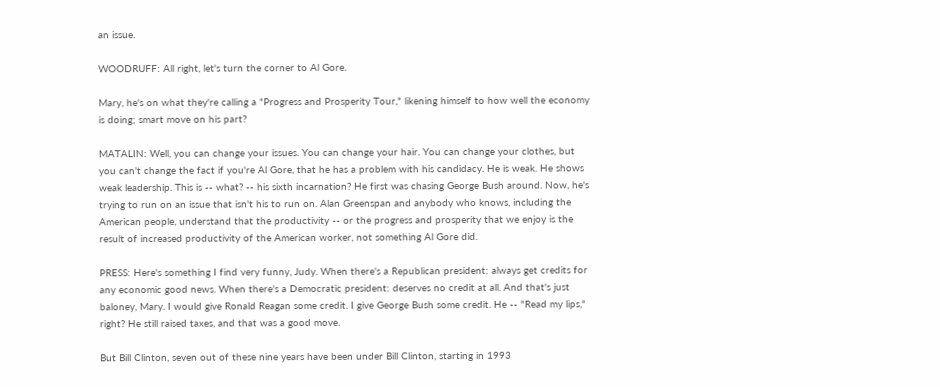an issue.

WOODRUFF: All right, let's turn the corner to Al Gore.

Mary, he's on what they're calling a "Progress and Prosperity Tour," likening himself to how well the economy is doing; smart move on his part?

MATALIN: Well, you can change your issues. You can change your hair. You can change your clothes, but you can't change the fact if you're Al Gore, that he has a problem with his candidacy. He is weak. He shows weak leadership. This is -- what? -- his sixth incarnation? He first was chasing George Bush around. Now, he's trying to run on an issue that isn't his to run on. Alan Greenspan and anybody who knows, including the American people, understand that the productivity -- or the progress and prosperity that we enjoy is the result of increased productivity of the American worker, not something Al Gore did.

PRESS: Here's something I find very funny, Judy. When there's a Republican president: always get credits for any economic good news. When there's a Democratic president: deserves no credit at all. And that's just baloney, Mary. I would give Ronald Reagan some credit. I give George Bush some credit. He -- "Read my lips," right? He still raised taxes, and that was a good move.

But Bill Clinton, seven out of these nine years have been under Bill Clinton, starting in 1993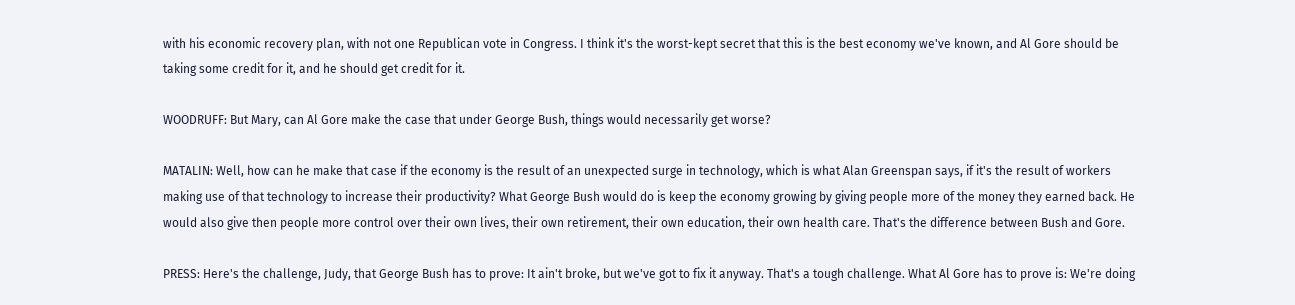with his economic recovery plan, with not one Republican vote in Congress. I think it's the worst-kept secret that this is the best economy we've known, and Al Gore should be taking some credit for it, and he should get credit for it.

WOODRUFF: But Mary, can Al Gore make the case that under George Bush, things would necessarily get worse?

MATALIN: Well, how can he make that case if the economy is the result of an unexpected surge in technology, which is what Alan Greenspan says, if it's the result of workers making use of that technology to increase their productivity? What George Bush would do is keep the economy growing by giving people more of the money they earned back. He would also give then people more control over their own lives, their own retirement, their own education, their own health care. That's the difference between Bush and Gore.

PRESS: Here's the challenge, Judy, that George Bush has to prove: It ain't broke, but we've got to fix it anyway. That's a tough challenge. What Al Gore has to prove is: We're doing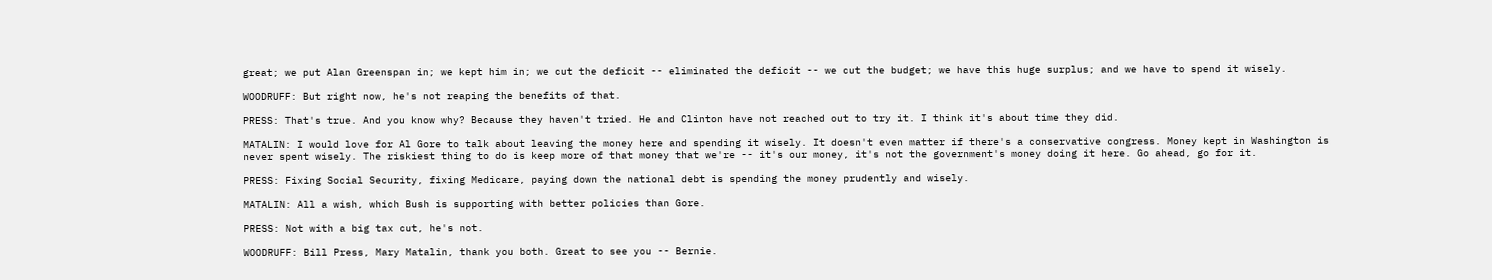great; we put Alan Greenspan in; we kept him in; we cut the deficit -- eliminated the deficit -- we cut the budget; we have this huge surplus; and we have to spend it wisely.

WOODRUFF: But right now, he's not reaping the benefits of that.

PRESS: That's true. And you know why? Because they haven't tried. He and Clinton have not reached out to try it. I think it's about time they did.

MATALIN: I would love for Al Gore to talk about leaving the money here and spending it wisely. It doesn't even matter if there's a conservative congress. Money kept in Washington is never spent wisely. The riskiest thing to do is keep more of that money that we're -- it's our money, it's not the government's money doing it here. Go ahead, go for it.

PRESS: Fixing Social Security, fixing Medicare, paying down the national debt is spending the money prudently and wisely.

MATALIN: All a wish, which Bush is supporting with better policies than Gore.

PRESS: Not with a big tax cut, he's not.

WOODRUFF: Bill Press, Mary Matalin, thank you both. Great to see you -- Bernie.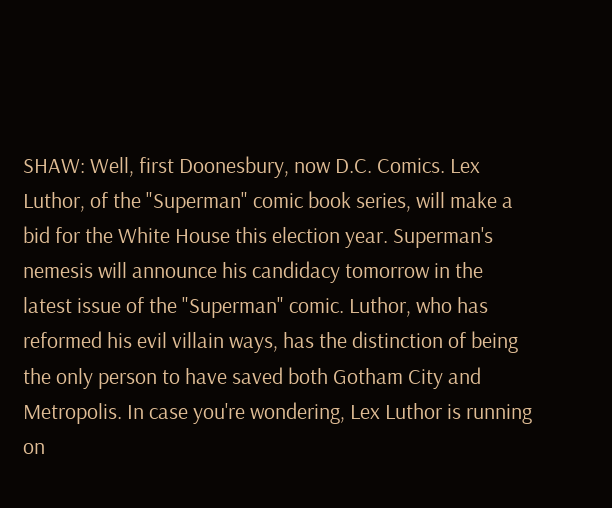SHAW: Well, first Doonesbury, now D.C. Comics. Lex Luthor, of the "Superman" comic book series, will make a bid for the White House this election year. Superman's nemesis will announce his candidacy tomorrow in the latest issue of the "Superman" comic. Luthor, who has reformed his evil villain ways, has the distinction of being the only person to have saved both Gotham City and Metropolis. In case you're wondering, Lex Luthor is running on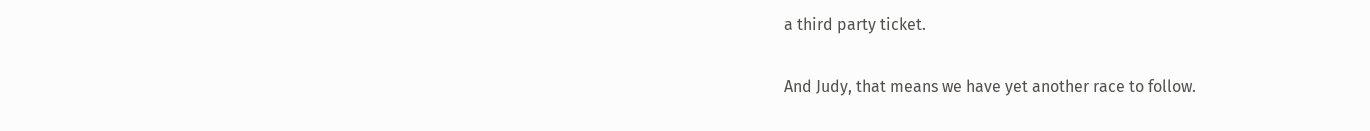a third party ticket.

And Judy, that means we have yet another race to follow.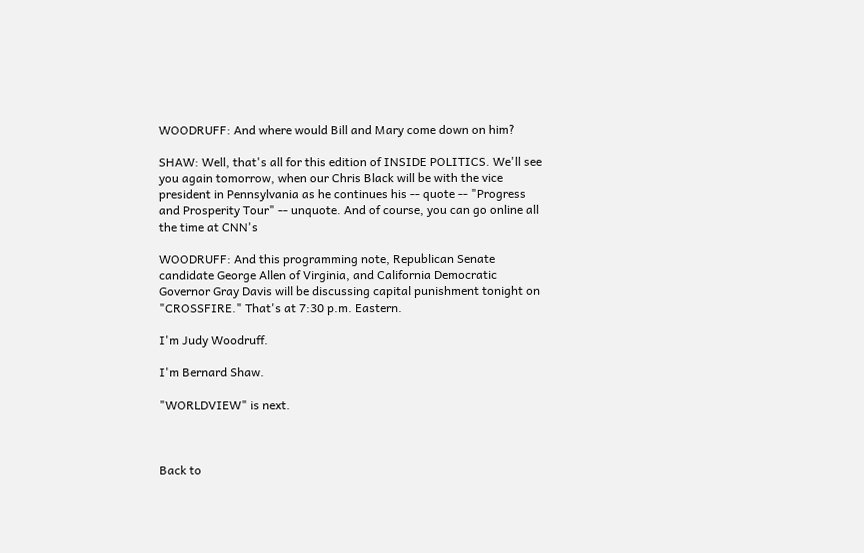WOODRUFF: And where would Bill and Mary come down on him?

SHAW: Well, that's all for this edition of INSIDE POLITICS. We'll see you again tomorrow, when our Chris Black will be with the vice president in Pennsylvania as he continues his -- quote -- "Progress and Prosperity Tour" -- unquote. And of course, you can go online all the time at CNN's

WOODRUFF: And this programming note, Republican Senate candidate George Allen of Virginia, and California Democratic Governor Gray Davis will be discussing capital punishment tonight on "CROSSFIRE." That's at 7:30 p.m. Eastern.

I'm Judy Woodruff.

I'm Bernard Shaw.

"WORLDVIEW" is next.



Back to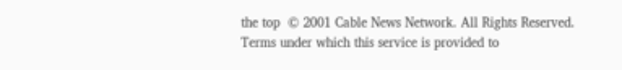the top  © 2001 Cable News Network. All Rights Reserved.
Terms under which this service is provided to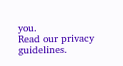you.
Read our privacy guidelines.